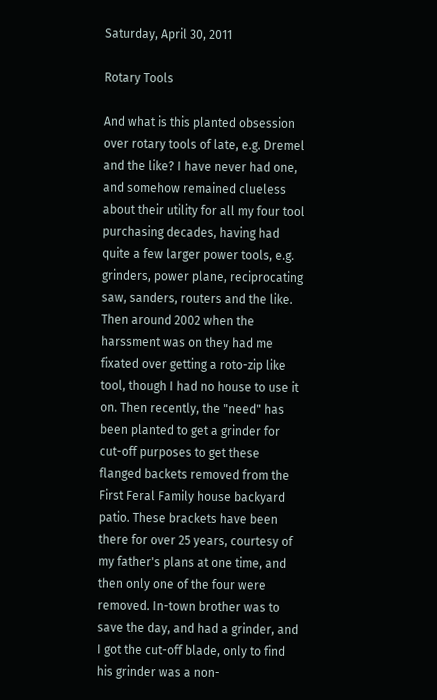Saturday, April 30, 2011

Rotary Tools

And what is this planted obsession over rotary tools of late, e.g. Dremel and the like? I have never had one, and somehow remained clueless about their utility for all my four tool purchasing decades, having had quite a few larger power tools, e.g. grinders, power plane, reciprocating saw, sanders, routers and the like. Then around 2002 when the harssment was on they had me fixated over getting a roto-zip like tool, though I had no house to use it on. Then recently, the "need" has been planted to get a grinder for cut-off purposes to get these flanged backets removed from the First Feral Family house backyard patio. These brackets have been there for over 25 years, courtesy of my father's plans at one time, and then only one of the four were removed. In-town brother was to save the day, and had a grinder, and I got the cut-off blade, only to find his grinder was a non-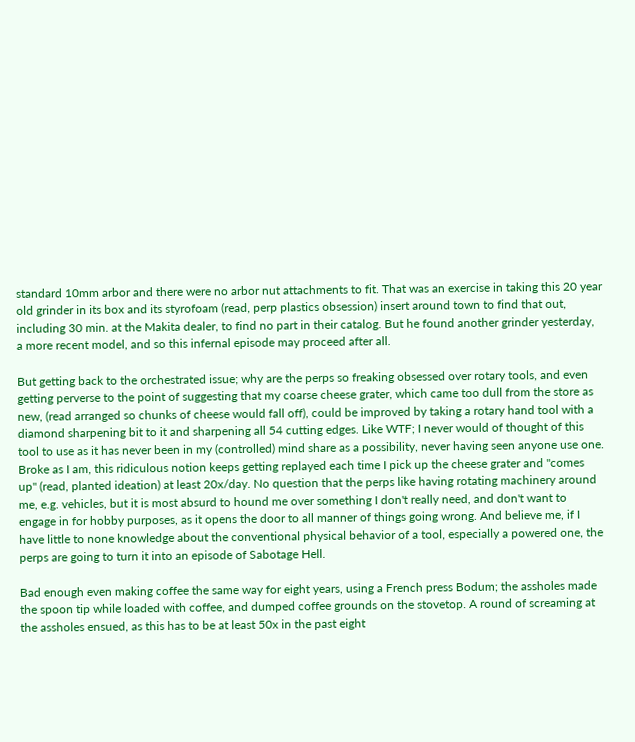standard 10mm arbor and there were no arbor nut attachments to fit. That was an exercise in taking this 20 year old grinder in its box and its styrofoam (read, perp plastics obsession) insert around town to find that out, including 30 min. at the Makita dealer, to find no part in their catalog. But he found another grinder yesterday, a more recent model, and so this infernal episode may proceed after all.

But getting back to the orchestrated issue; why are the perps so freaking obsessed over rotary tools, and even getting perverse to the point of suggesting that my coarse cheese grater, which came too dull from the store as new, (read arranged so chunks of cheese would fall off), could be improved by taking a rotary hand tool with a diamond sharpening bit to it and sharpening all 54 cutting edges. Like WTF; I never would of thought of this tool to use as it has never been in my (controlled) mind share as a possibility, never having seen anyone use one. Broke as I am, this ridiculous notion keeps getting replayed each time I pick up the cheese grater and "comes up" (read, planted ideation) at least 20x/day. No question that the perps like having rotating machinery around me, e.g. vehicles, but it is most absurd to hound me over something I don't really need, and don't want to engage in for hobby purposes, as it opens the door to all manner of things going wrong. And believe me, if I have little to none knowledge about the conventional physical behavior of a tool, especially a powered one, the perps are going to turn it into an episode of Sabotage Hell.

Bad enough even making coffee the same way for eight years, using a French press Bodum; the assholes made the spoon tip while loaded with coffee, and dumped coffee grounds on the stovetop. A round of screaming at the assholes ensued, as this has to be at least 50x in the past eight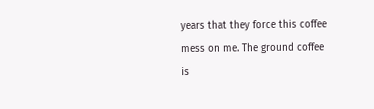years that they force this coffee mess on me. The ground coffee is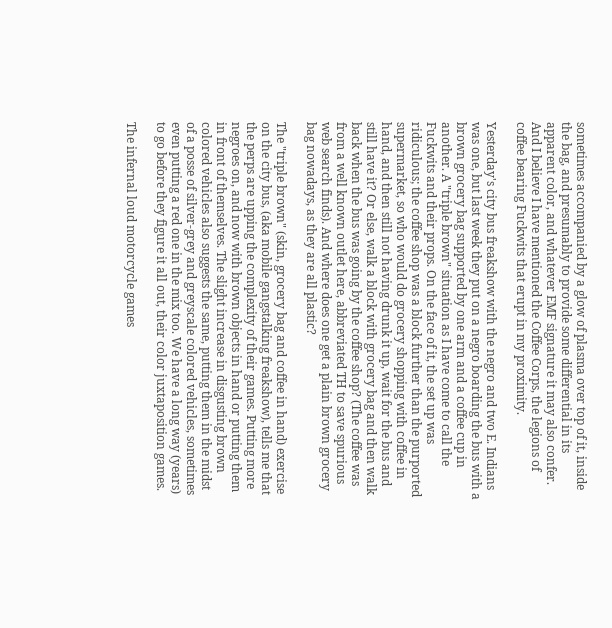sometimes accompanied by a glow of plasma over top of it, inside the bag, and presumably to provide some differential in its apparent color, and whatever EMF signature it may also confer. And I believe I have mentioned the Coffee Corps, the legions of coffee bearing Fuckwits that erupt in my proximity.

Yesterday's city bus freakshow with the negro and two E. Indians was one, but last week they put on a negro boarding the bus with a brown grocery bag supported by one arm and a coffee cup in another. A "triple brown" situation as I have come to call the Fuckwits and their props. On the face of it, the set up was ridiculous; the coffee shop was a block further than the purported supermarket, so who would do grocery shopping with coffee in hand, and then still not having drunk it up, wait for the bus and still have it? Or else, walk a block with grocery bag and then walk back when the bus was going by the coffee shop? (The coffee was from a well known outlet here, abbreviated TH to save spurious web search finds). And where does one get a plain brown grocery bag nowadays, as they are all plastic?

The "triple brown" (skin, grocery bag and coffee in hand) exercise on the city bus, (aka mobile gangstalking freakshow), tells me that the perps are upping the complexity of their games. Putting more negroes on, and now with brown objects in hand or putting them in front of themselves. The slight increase in disgusting brown colored vehicles also suggests the same, putting them in the midst of a posse of silver-grey and greyscale colored vehicles, sometimes even putting a red one in the mix too. We have a long way (years) to go before they figure it all out, their color juxtaposition games.

The infernal loud motorcycle games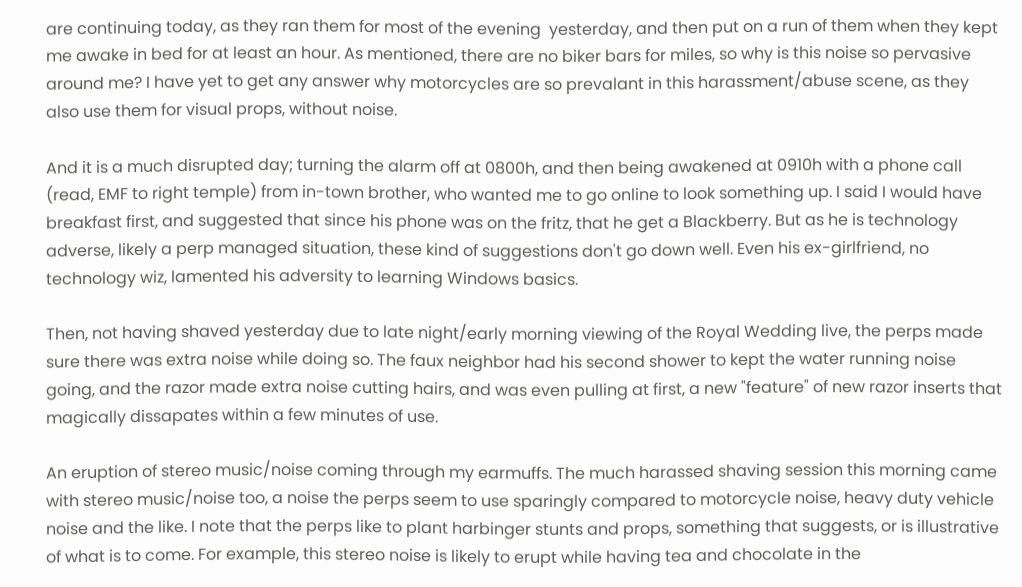are continuing today, as they ran them for most of the evening  yesterday, and then put on a run of them when they kept me awake in bed for at least an hour. As mentioned, there are no biker bars for miles, so why is this noise so pervasive around me? I have yet to get any answer why motorcycles are so prevalant in this harassment/abuse scene, as they also use them for visual props, without noise.

And it is a much disrupted day; turning the alarm off at 0800h, and then being awakened at 0910h with a phone call (read, EMF to right temple) from in-town brother, who wanted me to go online to look something up. I said I would have breakfast first, and suggested that since his phone was on the fritz, that he get a Blackberry. But as he is technology adverse, likely a perp managed situation, these kind of suggestions don't go down well. Even his ex-girlfriend, no technology wiz, lamented his adversity to learning Windows basics.

Then, not having shaved yesterday due to late night/early morning viewing of the Royal Wedding live, the perps made sure there was extra noise while doing so. The faux neighbor had his second shower to kept the water running noise going, and the razor made extra noise cutting hairs, and was even pulling at first, a new "feature" of new razor inserts that magically dissapates within a few minutes of use.

An eruption of stereo music/noise coming through my earmuffs. The much harassed shaving session this morning came with stereo music/noise too, a noise the perps seem to use sparingly compared to motorcycle noise, heavy duty vehicle noise and the like. I note that the perps like to plant harbinger stunts and props, something that suggests, or is illustrative of what is to come. For example, this stereo noise is likely to erupt while having tea and chocolate in the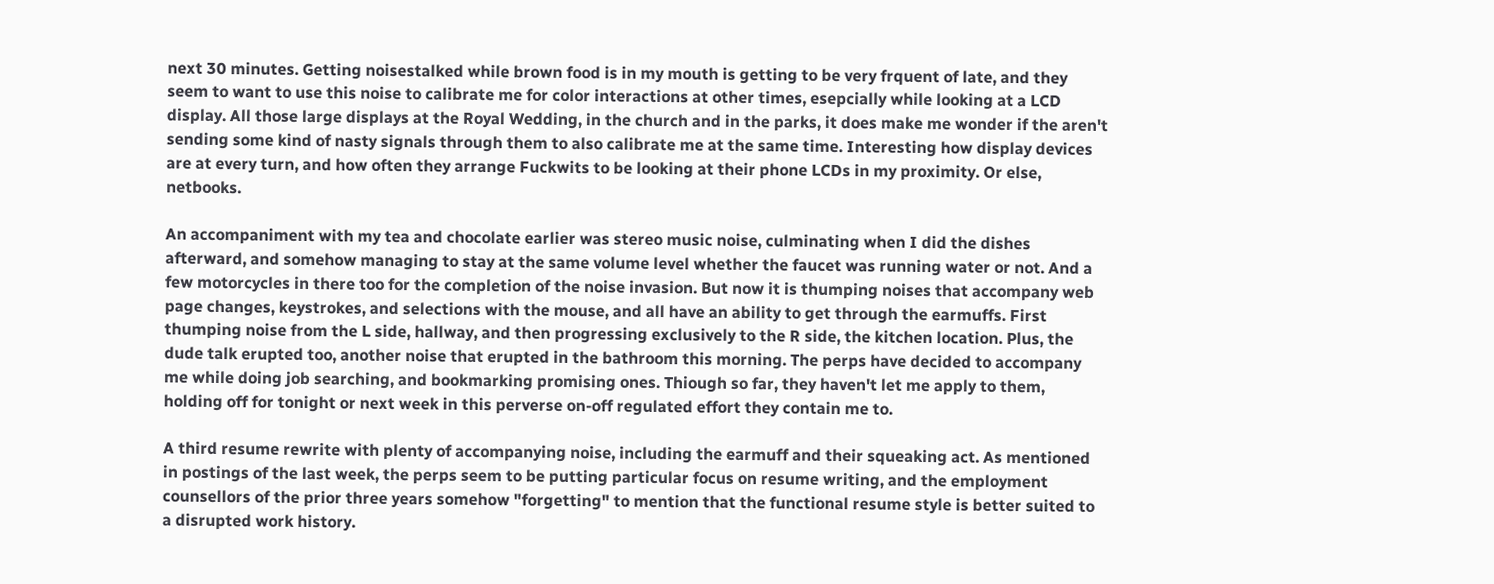next 30 minutes. Getting noisestalked while brown food is in my mouth is getting to be very frquent of late, and they seem to want to use this noise to calibrate me for color interactions at other times, esepcially while looking at a LCD display. All those large displays at the Royal Wedding, in the church and in the parks, it does make me wonder if the aren't sending some kind of nasty signals through them to also calibrate me at the same time. Interesting how display devices are at every turn, and how often they arrange Fuckwits to be looking at their phone LCDs in my proximity. Or else, netbooks.

An accompaniment with my tea and chocolate earlier was stereo music noise, culminating when I did the dishes afterward, and somehow managing to stay at the same volume level whether the faucet was running water or not. And a few motorcycles in there too for the completion of the noise invasion. But now it is thumping noises that accompany web page changes, keystrokes, and selections with the mouse, and all have an ability to get through the earmuffs. First thumping noise from the L side, hallway, and then progressing exclusively to the R side, the kitchen location. Plus, the dude talk erupted too, another noise that erupted in the bathroom this morning. The perps have decided to accompany me while doing job searching, and bookmarking promising ones. Thiough so far, they haven't let me apply to them, holding off for tonight or next week in this perverse on-off regulated effort they contain me to.

A third resume rewrite with plenty of accompanying noise, including the earmuff and their squeaking act. As mentioned in postings of the last week, the perps seem to be putting particular focus on resume writing, and the employment counsellors of the prior three years somehow "forgetting" to mention that the functional resume style is better suited to a disrupted work history.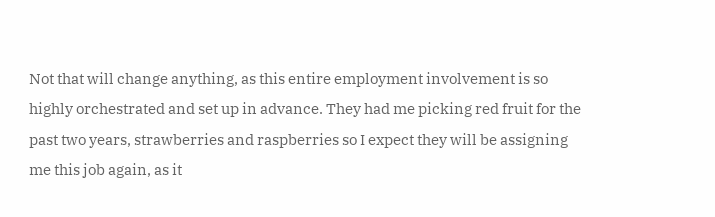Not that will change anything, as this entire employment involvement is so highly orchestrated and set up in advance. They had me picking red fruit for the past two years, strawberries and raspberries so I expect they will be assigning me this job again, as it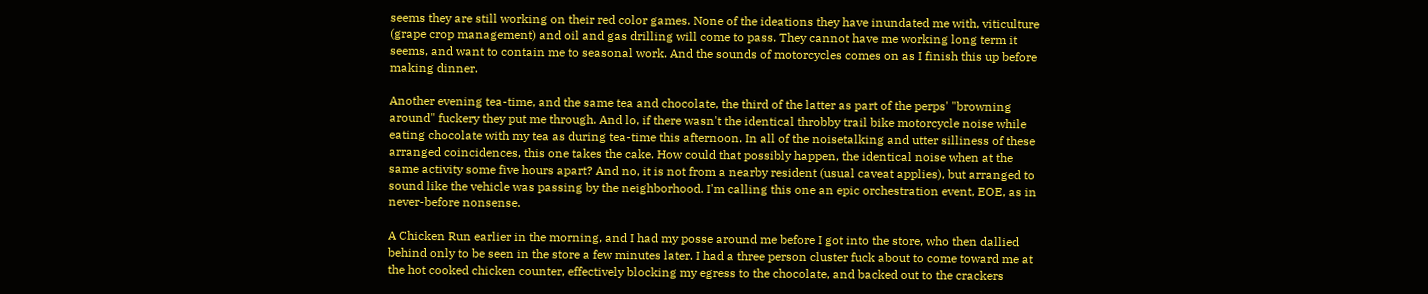seems they are still working on their red color games. None of the ideations they have inundated me with, viticulture (grape crop management) and oil and gas drilling will come to pass. They cannot have me working long term it seems, and want to contain me to seasonal work. And the sounds of motorcycles comes on as I finish this up before making dinner.

Another evening tea-time, and the same tea and chocolate, the third of the latter as part of the perps' "browning around" fuckery they put me through. And lo, if there wasn't the identical throbby trail bike motorcycle noise while eating chocolate with my tea as during tea-time this afternoon. In all of the noisetalking and utter silliness of these arranged coincidences, this one takes the cake. How could that possibly happen, the identical noise when at the same activity some five hours apart? And no, it is not from a nearby resident (usual caveat applies), but arranged to sound like the vehicle was passing by the neighborhood. I'm calling this one an epic orchestration event, EOE, as in never-before nonsense.

A Chicken Run earlier in the morning, and I had my posse around me before I got into the store, who then dallied behind only to be seen in the store a few minutes later. I had a three person cluster fuck about to come toward me at the hot cooked chicken counter, effectively blocking my egress to the chocolate, and backed out to the crackers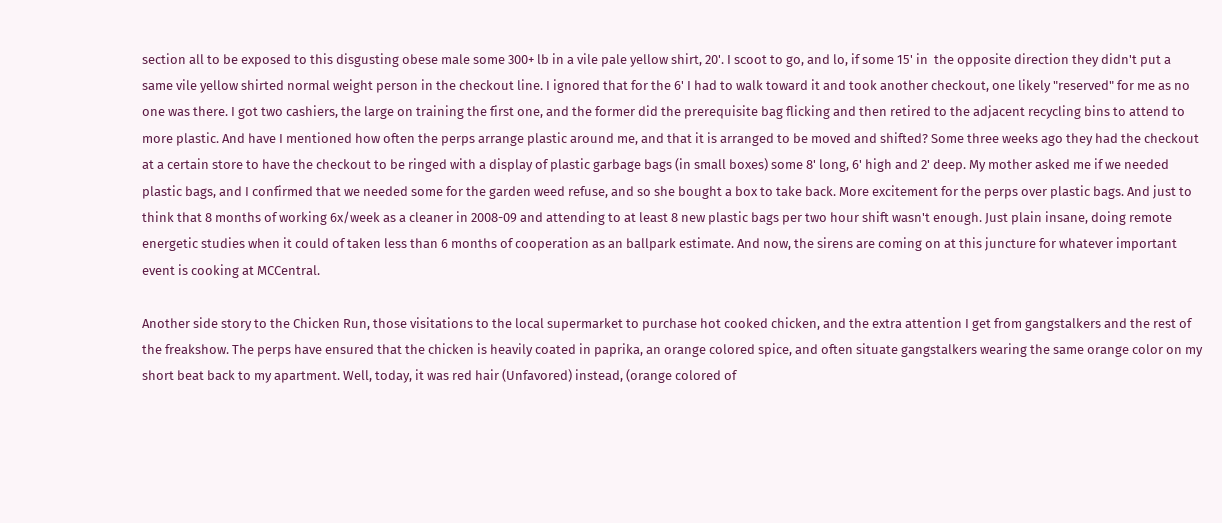section all to be exposed to this disgusting obese male some 300+ lb in a vile pale yellow shirt, 20'. I scoot to go, and lo, if some 15' in  the opposite direction they didn't put a same vile yellow shirted normal weight person in the checkout line. I ignored that for the 6' I had to walk toward it and took another checkout, one likely "reserved" for me as no one was there. I got two cashiers, the large on training the first one, and the former did the prerequisite bag flicking and then retired to the adjacent recycling bins to attend to more plastic. And have I mentioned how often the perps arrange plastic around me, and that it is arranged to be moved and shifted? Some three weeks ago they had the checkout at a certain store to have the checkout to be ringed with a display of plastic garbage bags (in small boxes) some 8' long, 6' high and 2' deep. My mother asked me if we needed plastic bags, and I confirmed that we needed some for the garden weed refuse, and so she bought a box to take back. More excitement for the perps over plastic bags. And just to think that 8 months of working 6x/week as a cleaner in 2008-09 and attending to at least 8 new plastic bags per two hour shift wasn't enough. Just plain insane, doing remote energetic studies when it could of taken less than 6 months of cooperation as an ballpark estimate. And now, the sirens are coming on at this juncture for whatever important event is cooking at MCCentral.

Another side story to the Chicken Run, those visitations to the local supermarket to purchase hot cooked chicken, and the extra attention I get from gangstalkers and the rest of the freakshow. The perps have ensured that the chicken is heavily coated in paprika, an orange colored spice, and often situate gangstalkers wearing the same orange color on my short beat back to my apartment. Well, today, it was red hair (Unfavored) instead, (orange colored of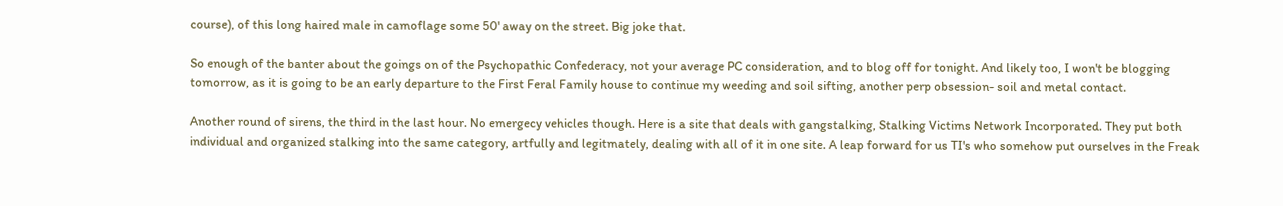course), of this long haired male in camoflage some 50' away on the street. Big joke that.

So enough of the banter about the goings on of the Psychopathic Confederacy, not your average PC consideration, and to blog off for tonight. And likely too, I won't be blogging tomorrow, as it is going to be an early departure to the First Feral Family house to continue my weeding and soil sifting, another perp obsession- soil and metal contact.

Another round of sirens, the third in the last hour. No emergecy vehicles though. Here is a site that deals with gangstalking, Stalking Victims Network Incorporated. They put both individual and organized stalking into the same category, artfully and legitmately, dealing with all of it in one site. A leap forward for us TI's who somehow put ourselves in the Freak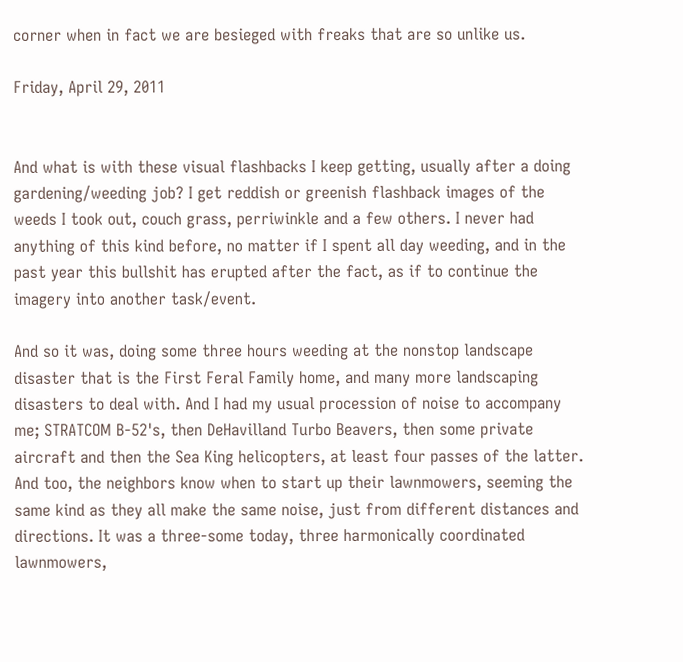corner when in fact we are besieged with freaks that are so unlike us.

Friday, April 29, 2011


And what is with these visual flashbacks I keep getting, usually after a doing gardening/weeding job? I get reddish or greenish flashback images of the weeds I took out, couch grass, perriwinkle and a few others. I never had anything of this kind before, no matter if I spent all day weeding, and in the past year this bullshit has erupted after the fact, as if to continue the imagery into another task/event.

And so it was, doing some three hours weeding at the nonstop landscape disaster that is the First Feral Family home, and many more landscaping disasters to deal with. And I had my usual procession of noise to accompany me; STRATCOM B-52's, then DeHavilland Turbo Beavers, then some private aircraft and then the Sea King helicopters, at least four passes of the latter. And too, the neighbors know when to start up their lawnmowers, seeming the same kind as they all make the same noise, just from different distances and directions. It was a three-some today, three harmonically coordinated lawnmowers,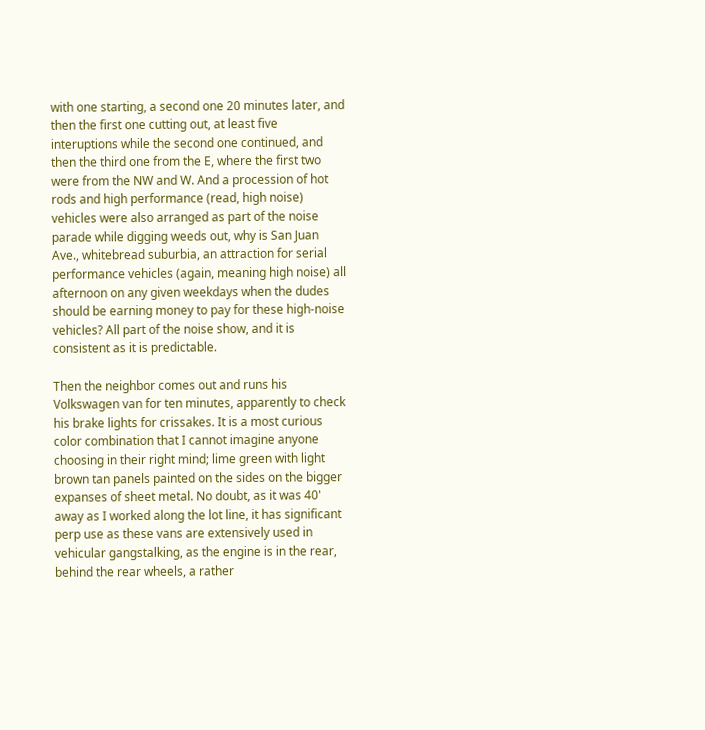with one starting, a second one 20 minutes later, and then the first one cutting out, at least five interuptions while the second one continued, and then the third one from the E, where the first two were from the NW and W. And a procession of hot rods and high performance (read, high noise) vehicles were also arranged as part of the noise parade while digging weeds out, why is San Juan Ave., whitebread suburbia, an attraction for serial performance vehicles (again, meaning high noise) all afternoon on any given weekdays when the dudes should be earning money to pay for these high-noise vehicles? All part of the noise show, and it is consistent as it is predictable.

Then the neighbor comes out and runs his Volkswagen van for ten minutes, apparently to check his brake lights for crissakes. It is a most curious color combination that I cannot imagine anyone choosing in their right mind; lime green with light brown tan panels painted on the sides on the bigger expanses of sheet metal. No doubt, as it was 40' away as I worked along the lot line, it has significant perp use as these vans are extensively used in vehicular gangstalking, as the engine is in the rear, behind the rear wheels, a rather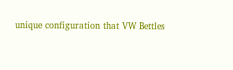unique configuration that VW Bettles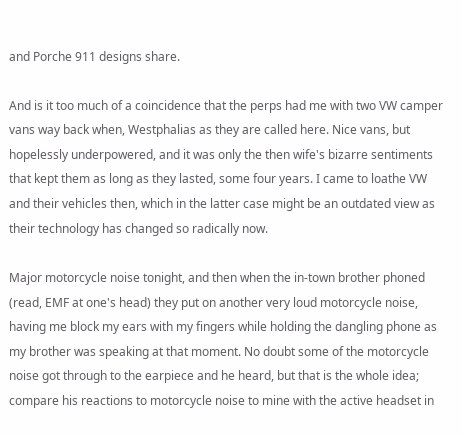and Porche 911 designs share.

And is it too much of a coincidence that the perps had me with two VW camper vans way back when, Westphalias as they are called here. Nice vans, but hopelessly underpowered, and it was only the then wife's bizarre sentiments that kept them as long as they lasted, some four years. I came to loathe VW and their vehicles then, which in the latter case might be an outdated view as their technology has changed so radically now.

Major motorcycle noise tonight, and then when the in-town brother phoned (read, EMF at one's head) they put on another very loud motorcycle noise, having me block my ears with my fingers while holding the dangling phone as my brother was speaking at that moment. No doubt some of the motorcycle noise got through to the earpiece and he heard, but that is the whole idea; compare his reactions to motorcycle noise to mine with the active headset in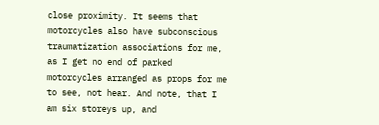close proximity. It seems that motorcycles also have subconscious traumatization associations for me, as I get no end of parked motorcycles arranged as props for me to see, not hear. And note, that I am six storeys up, and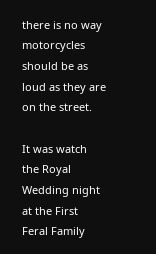there is no way motorcycles should be as loud as they are on the street.

It was watch the Royal Wedding night at the First Feral Family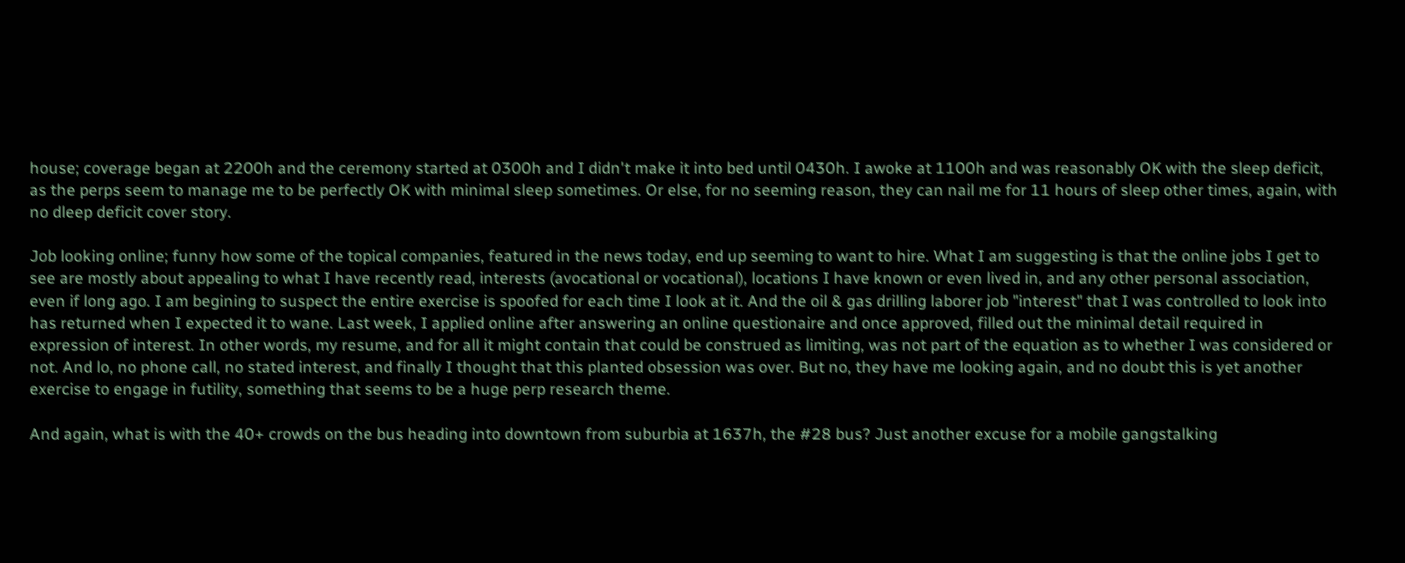house; coverage began at 2200h and the ceremony started at 0300h and I didn't make it into bed until 0430h. I awoke at 1100h and was reasonably OK with the sleep deficit, as the perps seem to manage me to be perfectly OK with minimal sleep sometimes. Or else, for no seeming reason, they can nail me for 11 hours of sleep other times, again, with no dleep deficit cover story.

Job looking online; funny how some of the topical companies, featured in the news today, end up seeming to want to hire. What I am suggesting is that the online jobs I get to see are mostly about appealing to what I have recently read, interests (avocational or vocational), locations I have known or even lived in, and any other personal association, even if long ago. I am begining to suspect the entire exercise is spoofed for each time I look at it. And the oil & gas drilling laborer job "interest" that I was controlled to look into has returned when I expected it to wane. Last week, I applied online after answering an online questionaire and once approved, filled out the minimal detail required in expression of interest. In other words, my resume, and for all it might contain that could be construed as limiting, was not part of the equation as to whether I was considered or not. And lo, no phone call, no stated interest, and finally I thought that this planted obsession was over. But no, they have me looking again, and no doubt this is yet another exercise to engage in futility, something that seems to be a huge perp research theme.

And again, what is with the 40+ crowds on the bus heading into downtown from suburbia at 1637h, the #28 bus? Just another excuse for a mobile gangstalking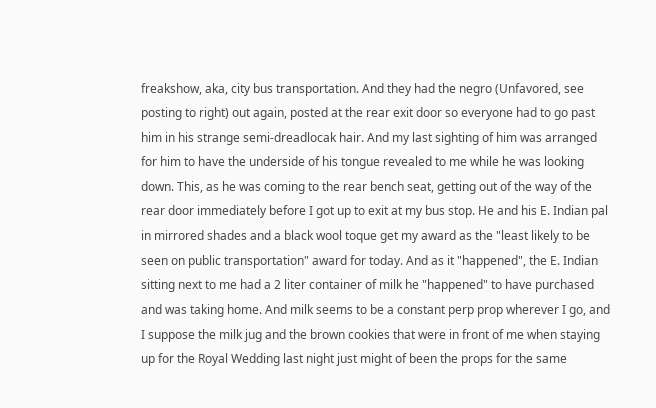freakshow, aka, city bus transportation. And they had the negro (Unfavored, see posting to right) out again, posted at the rear exit door so everyone had to go past him in his strange semi-dreadlocak hair. And my last sighting of him was arranged for him to have the underside of his tongue revealed to me while he was looking down. This, as he was coming to the rear bench seat, getting out of the way of the rear door immediately before I got up to exit at my bus stop. He and his E. Indian pal in mirrored shades and a black wool toque get my award as the "least likely to be seen on public transportation" award for today. And as it "happened", the E. Indian sitting next to me had a 2 liter container of milk he "happened" to have purchased and was taking home. And milk seems to be a constant perp prop wherever I go, and I suppose the milk jug and the brown cookies that were in front of me when staying up for the Royal Wedding last night just might of been the props for the same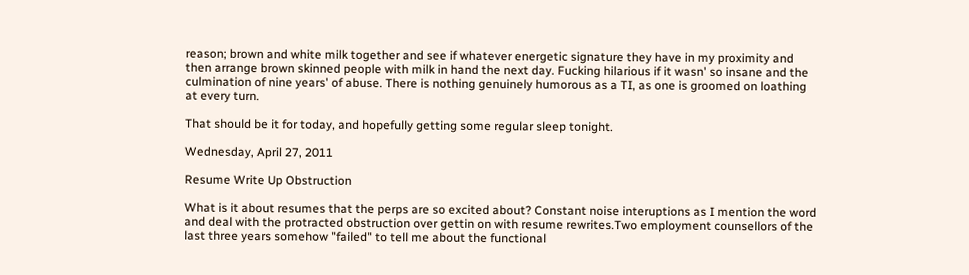reason; brown and white milk together and see if whatever energetic signature they have in my proximity and then arrange brown skinned people with milk in hand the next day. Fucking hilarious if it wasn' so insane and the culmination of nine years' of abuse. There is nothing genuinely humorous as a TI, as one is groomed on loathing at every turn.

That should be it for today, and hopefully getting some regular sleep tonight.

Wednesday, April 27, 2011

Resume Write Up Obstruction

What is it about resumes that the perps are so excited about? Constant noise interuptions as I mention the word and deal with the protracted obstruction over gettin on with resume rewrites.Two employment counsellors of the last three years somehow "failed" to tell me about the functional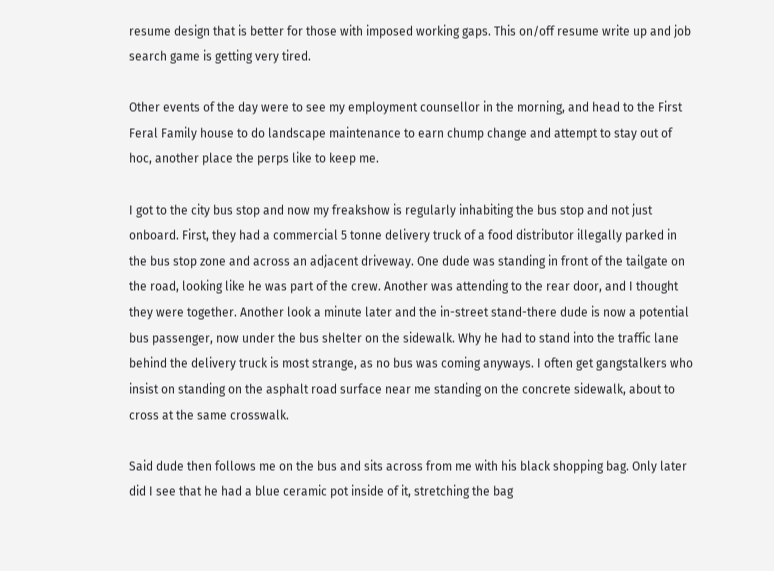resume design that is better for those with imposed working gaps. This on/off resume write up and job search game is getting very tired.

Other events of the day were to see my employment counsellor in the morning, and head to the First Feral Family house to do landscape maintenance to earn chump change and attempt to stay out of hoc, another place the perps like to keep me.

I got to the city bus stop and now my freakshow is regularly inhabiting the bus stop and not just onboard. First, they had a commercial 5 tonne delivery truck of a food distributor illegally parked in the bus stop zone and across an adjacent driveway. One dude was standing in front of the tailgate on the road, looking like he was part of the crew. Another was attending to the rear door, and I thought they were together. Another look a minute later and the in-street stand-there dude is now a potential bus passenger, now under the bus shelter on the sidewalk. Why he had to stand into the traffic lane behind the delivery truck is most strange, as no bus was coming anyways. I often get gangstalkers who insist on standing on the asphalt road surface near me standing on the concrete sidewalk, about to cross at the same crosswalk.

Said dude then follows me on the bus and sits across from me with his black shopping bag. Only later did I see that he had a blue ceramic pot inside of it, stretching the bag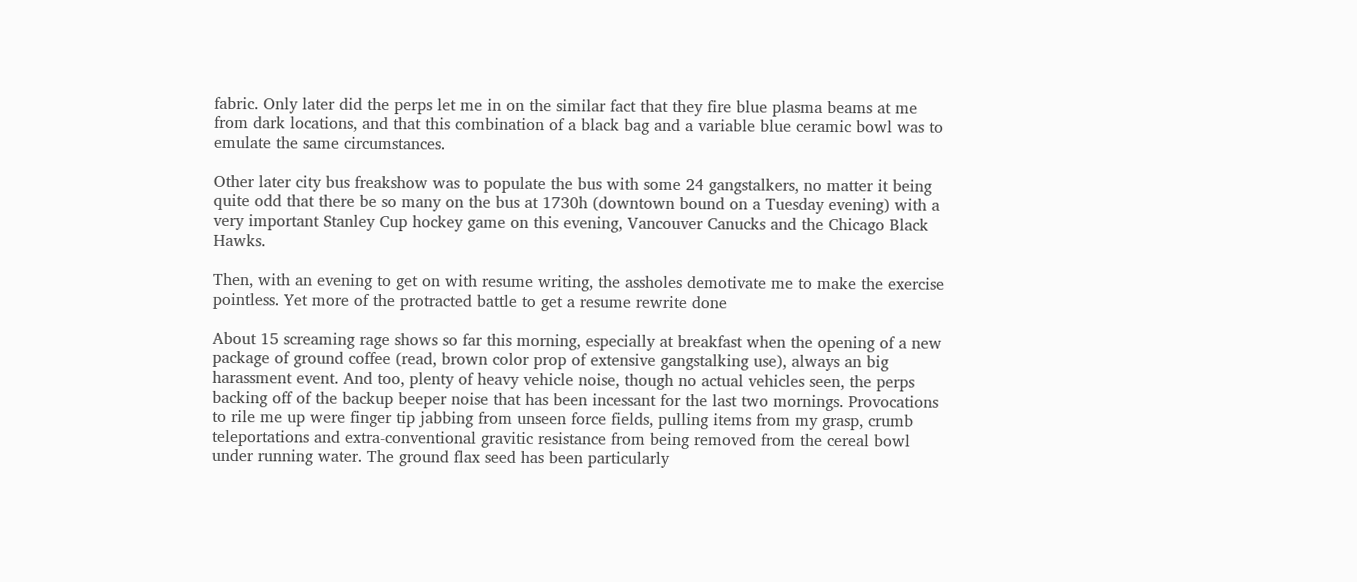fabric. Only later did the perps let me in on the similar fact that they fire blue plasma beams at me from dark locations, and that this combination of a black bag and a variable blue ceramic bowl was to emulate the same circumstances.

Other later city bus freakshow was to populate the bus with some 24 gangstalkers, no matter it being quite odd that there be so many on the bus at 1730h (downtown bound on a Tuesday evening) with a very important Stanley Cup hockey game on this evening, Vancouver Canucks and the Chicago Black Hawks.

Then, with an evening to get on with resume writing, the assholes demotivate me to make the exercise pointless. Yet more of the protracted battle to get a resume rewrite done

About 15 screaming rage shows so far this morning, especially at breakfast when the opening of a new package of ground coffee (read, brown color prop of extensive gangstalking use), always an big harassment event. And too, plenty of heavy vehicle noise, though no actual vehicles seen, the perps backing off of the backup beeper noise that has been incessant for the last two mornings. Provocations to rile me up were finger tip jabbing from unseen force fields, pulling items from my grasp, crumb teleportations and extra-conventional gravitic resistance from being removed from the cereal bowl under running water. The ground flax seed has been particularly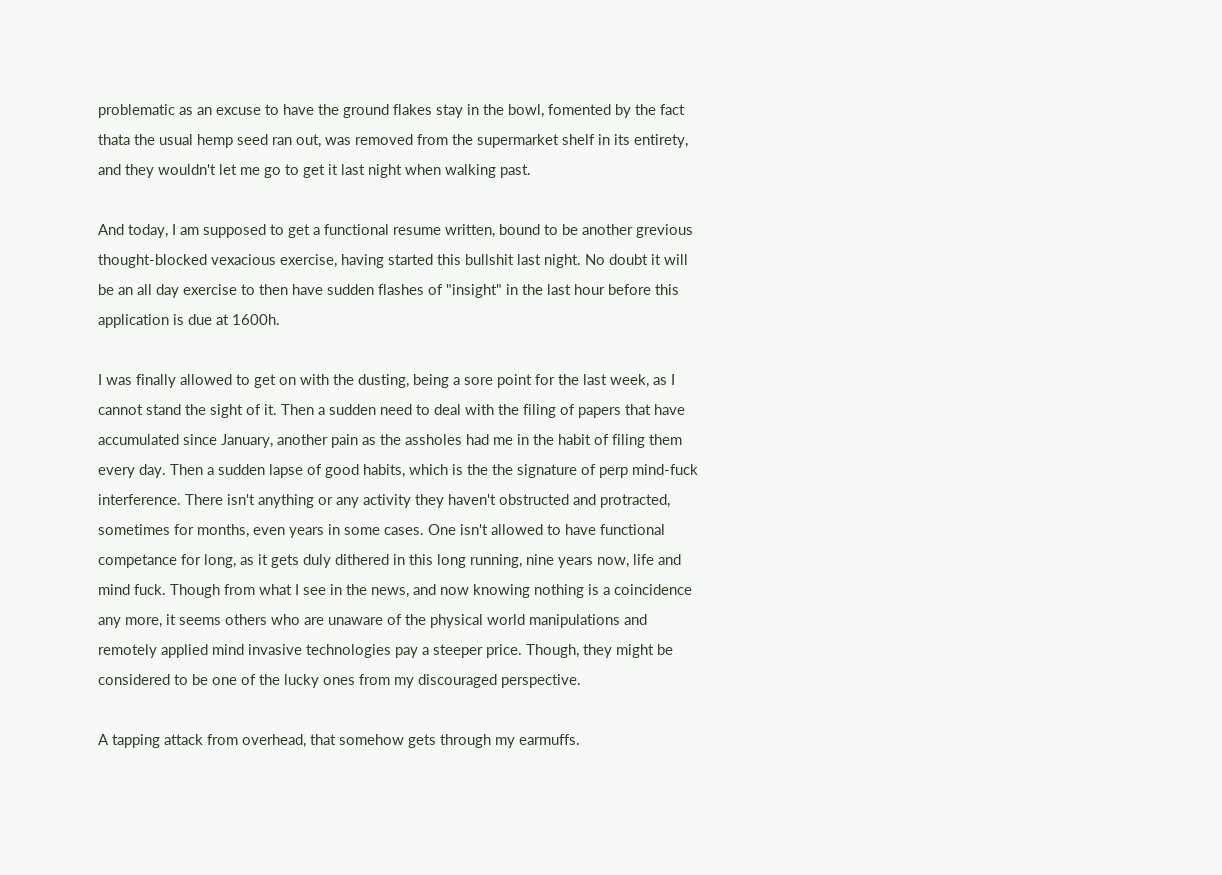problematic as an excuse to have the ground flakes stay in the bowl, fomented by the fact thata the usual hemp seed ran out, was removed from the supermarket shelf in its entirety, and they wouldn't let me go to get it last night when walking past.

And today, I am supposed to get a functional resume written, bound to be another grevious thought-blocked vexacious exercise, having started this bullshit last night. No doubt it will be an all day exercise to then have sudden flashes of "insight" in the last hour before this application is due at 1600h.

I was finally allowed to get on with the dusting, being a sore point for the last week, as I cannot stand the sight of it. Then a sudden need to deal with the filing of papers that have accumulated since January, another pain as the assholes had me in the habit of filing them every day. Then a sudden lapse of good habits, which is the the signature of perp mind-fuck interference. There isn't anything or any activity they haven't obstructed and protracted, sometimes for months, even years in some cases. One isn't allowed to have functional competance for long, as it gets duly dithered in this long running, nine years now, life and mind fuck. Though from what I see in the news, and now knowing nothing is a coincidence any more, it seems others who are unaware of the physical world manipulations and remotely applied mind invasive technologies pay a steeper price. Though, they might be considered to be one of the lucky ones from my discouraged perspective.

A tapping attack from overhead, that somehow gets through my earmuffs.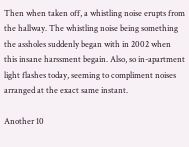Then when taken off, a whistling noise erupts from the hallway. The whistling noise being something the assholes suddenly began with in 2002 when this insane harssment begain. Also, so in-apartment light flashes today, seeming to compliment noises arranged at the exact same instant.

Another 10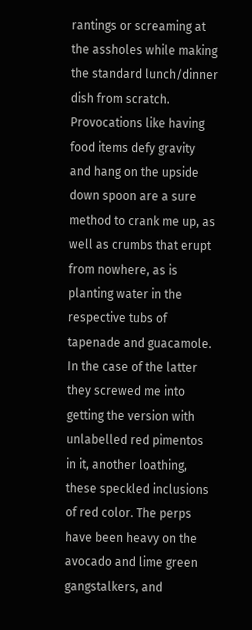rantings or screaming at the assholes while making the standard lunch/dinner dish from scratch. Provocations like having food items defy gravity and hang on the upside down spoon are a sure method to crank me up, as well as crumbs that erupt from nowhere, as is planting water in the respective tubs of tapenade and guacamole. In the case of the latter they screwed me into getting the version with unlabelled red pimentos in it, another loathing, these speckled inclusions of red color. The perps have been heavy on the avocado and lime green gangstalkers, and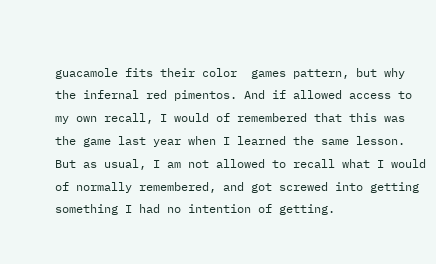guacamole fits their color  games pattern, but why the infernal red pimentos. And if allowed access to my own recall, I would of remembered that this was the game last year when I learned the same lesson. But as usual, I am not allowed to recall what I would of normally remembered, and got screwed into getting something I had no intention of getting.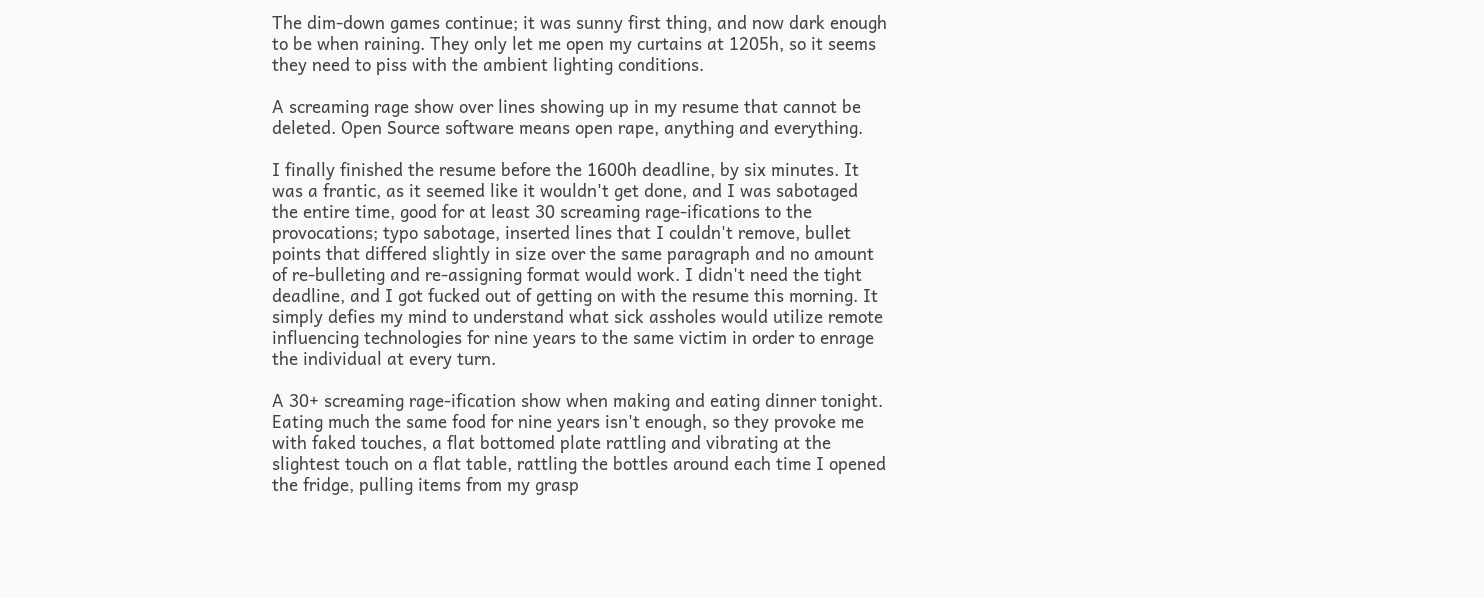The dim-down games continue; it was sunny first thing, and now dark enough to be when raining. They only let me open my curtains at 1205h, so it seems they need to piss with the ambient lighting conditions.

A screaming rage show over lines showing up in my resume that cannot be deleted. Open Source software means open rape, anything and everything.

I finally finished the resume before the 1600h deadline, by six minutes. It was a frantic, as it seemed like it wouldn't get done, and I was sabotaged the entire time, good for at least 30 screaming rage-ifications to the provocations; typo sabotage, inserted lines that I couldn't remove, bullet points that differed slightly in size over the same paragraph and no amount of re-bulleting and re-assigning format would work. I didn't need the tight deadline, and I got fucked out of getting on with the resume this morning. It simply defies my mind to understand what sick assholes would utilize remote influencing technologies for nine years to the same victim in order to enrage the individual at every turn.

A 30+ screaming rage-ification show when making and eating dinner tonight. Eating much the same food for nine years isn't enough, so they provoke me with faked touches, a flat bottomed plate rattling and vibrating at the slightest touch on a flat table, rattling the bottles around each time I opened the fridge, pulling items from my grasp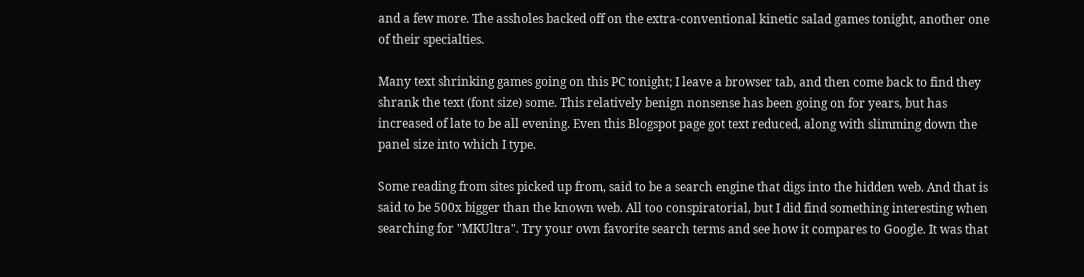and a few more. The assholes backed off on the extra-conventional kinetic salad games tonight, another one of their specialties.

Many text shrinking games going on this PC tonight; I leave a browser tab, and then come back to find they shrank the text (font size) some. This relatively benign nonsense has been going on for years, but has increased of late to be all evening. Even this Blogspot page got text reduced, along with slimming down the panel size into which I type.

Some reading from sites picked up from, said to be a search engine that digs into the hidden web. And that is said to be 500x bigger than the known web. All too conspiratorial, but I did find something interesting when searching for "MKUltra". Try your own favorite search terms and see how it compares to Google. It was that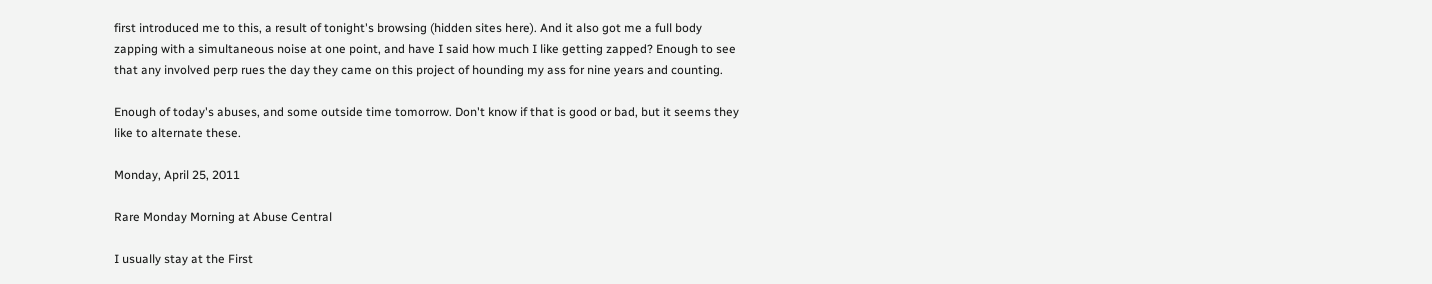first introduced me to this, a result of tonight's browsing (hidden sites here). And it also got me a full body zapping with a simultaneous noise at one point, and have I said how much I like getting zapped? Enough to see that any involved perp rues the day they came on this project of hounding my ass for nine years and counting.

Enough of today's abuses, and some outside time tomorrow. Don't know if that is good or bad, but it seems they like to alternate these.

Monday, April 25, 2011

Rare Monday Morning at Abuse Central

I usually stay at the First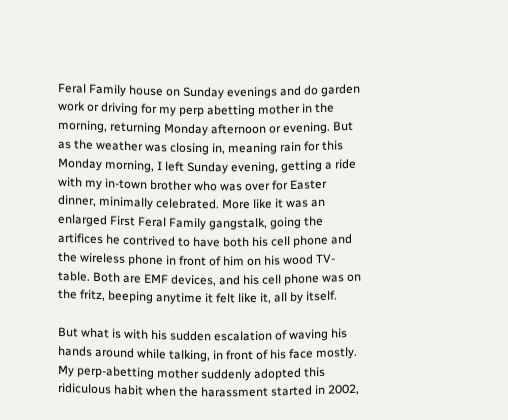Feral Family house on Sunday evenings and do garden work or driving for my perp abetting mother in the morning, returning Monday afternoon or evening. But as the weather was closing in, meaning rain for this Monday morning, I left Sunday evening, getting a ride with my in-town brother who was over for Easter dinner, minimally celebrated. More like it was an enlarged First Feral Family gangstalk, going the artifices he contrived to have both his cell phone and the wireless phone in front of him on his wood TV-table. Both are EMF devices, and his cell phone was on the fritz, beeping anytime it felt like it, all by itself.

But what is with his sudden escalation of waving his hands around while talking, in front of his face mostly. My perp-abetting mother suddenly adopted this ridiculous habit when the harassment started in 2002,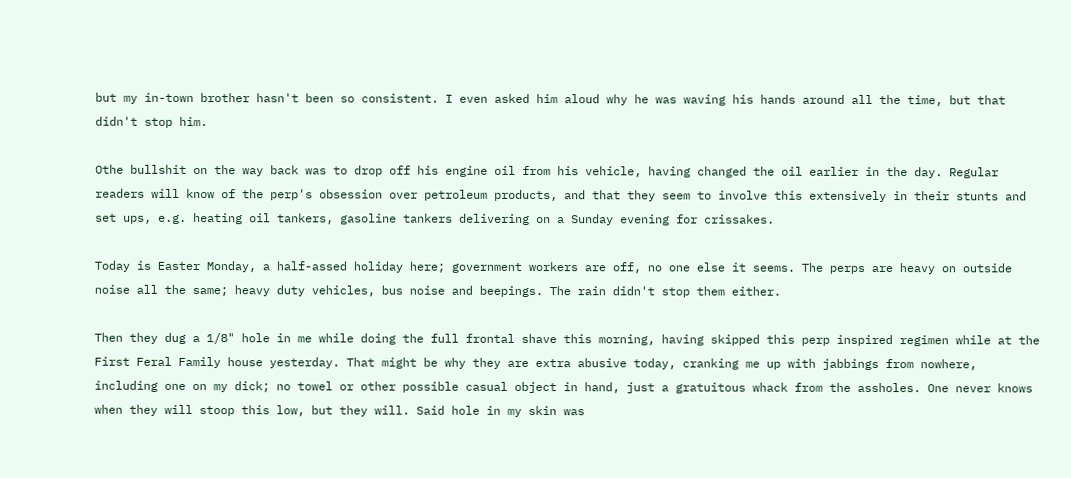but my in-town brother hasn't been so consistent. I even asked him aloud why he was waving his hands around all the time, but that didn't stop him.

Othe bullshit on the way back was to drop off his engine oil from his vehicle, having changed the oil earlier in the day. Regular readers will know of the perp's obsession over petroleum products, and that they seem to involve this extensively in their stunts and set ups, e.g. heating oil tankers, gasoline tankers delivering on a Sunday evening for crissakes.

Today is Easter Monday, a half-assed holiday here; government workers are off, no one else it seems. The perps are heavy on outside noise all the same; heavy duty vehicles, bus noise and beepings. The rain didn't stop them either.

Then they dug a 1/8" hole in me while doing the full frontal shave this morning, having skipped this perp inspired regimen while at the First Feral Family house yesterday. That might be why they are extra abusive today, cranking me up with jabbings from nowhere, including one on my dick; no towel or other possible casual object in hand, just a gratuitous whack from the assholes. One never knows when they will stoop this low, but they will. Said hole in my skin was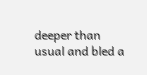deeper than usual and bled a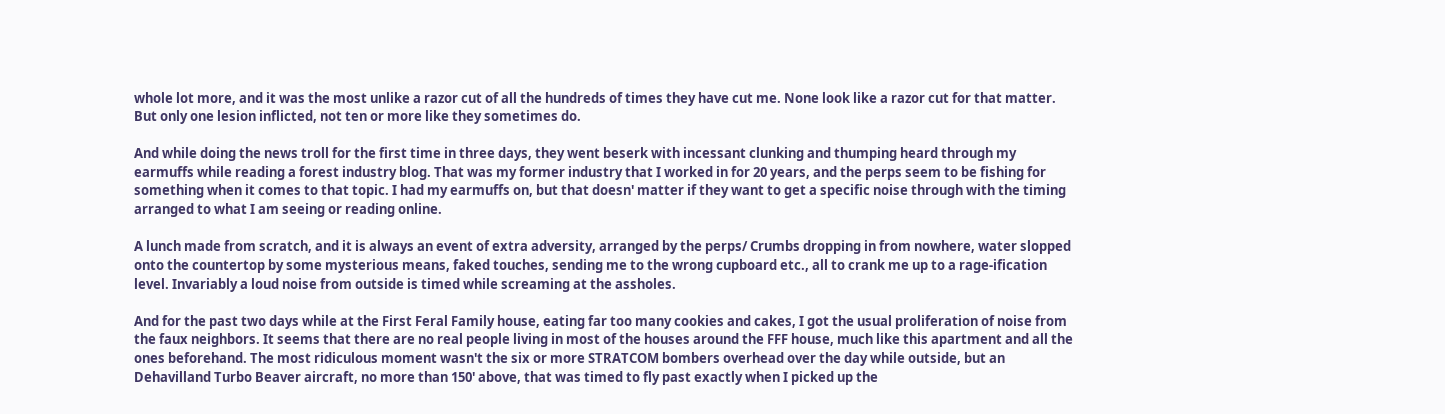whole lot more, and it was the most unlike a razor cut of all the hundreds of times they have cut me. None look like a razor cut for that matter. But only one lesion inflicted, not ten or more like they sometimes do.

And while doing the news troll for the first time in three days, they went beserk with incessant clunking and thumping heard through my earmuffs while reading a forest industry blog. That was my former industry that I worked in for 20 years, and the perps seem to be fishing for something when it comes to that topic. I had my earmuffs on, but that doesn' matter if they want to get a specific noise through with the timing arranged to what I am seeing or reading online.

A lunch made from scratch, and it is always an event of extra adversity, arranged by the perps/ Crumbs dropping in from nowhere, water slopped onto the countertop by some mysterious means, faked touches, sending me to the wrong cupboard etc., all to crank me up to a rage-ification level. Invariably a loud noise from outside is timed while screaming at the assholes.

And for the past two days while at the First Feral Family house, eating far too many cookies and cakes, I got the usual proliferation of noise from the faux neighbors. It seems that there are no real people living in most of the houses around the FFF house, much like this apartment and all the ones beforehand. The most ridiculous moment wasn't the six or more STRATCOM bombers overhead over the day while outside, but an Dehavilland Turbo Beaver aircraft, no more than 150' above, that was timed to fly past exactly when I picked up the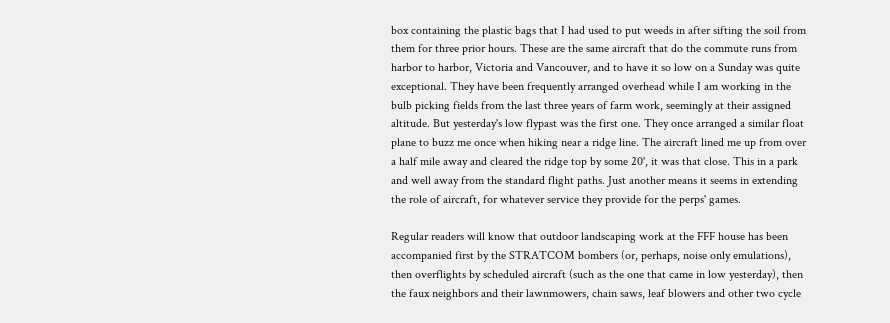box containing the plastic bags that I had used to put weeds in after sifting the soil from them for three prior hours. These are the same aircraft that do the commute runs from harbor to harbor, Victoria and Vancouver, and to have it so low on a Sunday was quite exceptional. They have been frequently arranged overhead while I am working in the bulb picking fields from the last three years of farm work, seemingly at their assigned altitude. But yesterday's low flypast was the first one. They once arranged a similar float plane to buzz me once when hiking near a ridge line. The aircraft lined me up from over a half mile away and cleared the ridge top by some 20', it was that close. This in a park and well away from the standard flight paths. Just another means it seems in extending the role of aircraft, for whatever service they provide for the perps' games.

Regular readers will know that outdoor landscaping work at the FFF house has been accompanied first by the STRATCOM bombers (or, perhaps, noise only emulations), then overflights by scheduled aircraft (such as the one that came in low yesterday), then the faux neighbors and their lawnmowers, chain saws, leaf blowers and other two cycle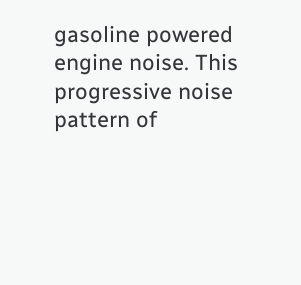gasoline powered engine noise. This progressive noise pattern of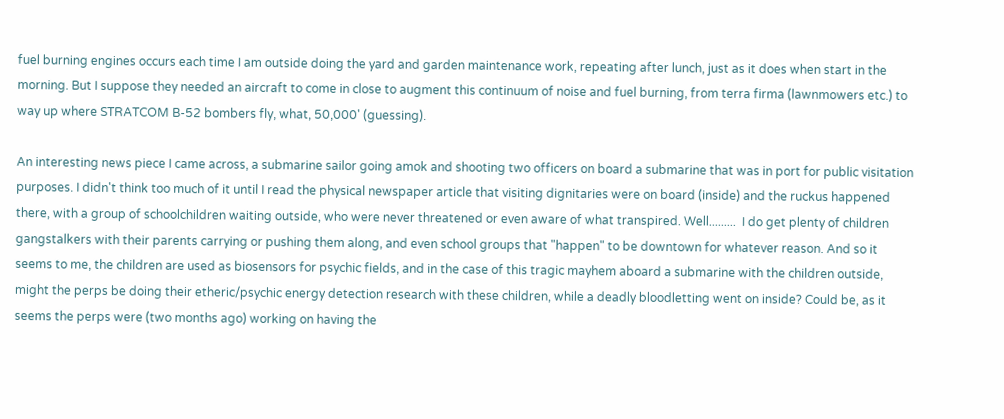fuel burning engines occurs each time I am outside doing the yard and garden maintenance work, repeating after lunch, just as it does when start in the morning. But I suppose they needed an aircraft to come in close to augment this continuum of noise and fuel burning, from terra firma (lawnmowers etc.) to way up where STRATCOM B-52 bombers fly, what, 50,000' (guessing).

An interesting news piece I came across, a submarine sailor going amok and shooting two officers on board a submarine that was in port for public visitation purposes. I didn't think too much of it until I read the physical newspaper article that visiting dignitaries were on board (inside) and the ruckus happened there, with a group of schoolchildren waiting outside, who were never threatened or even aware of what transpired. Well.........  I do get plenty of children gangstalkers with their parents carrying or pushing them along, and even school groups that "happen" to be downtown for whatever reason. And so it seems to me, the children are used as biosensors for psychic fields, and in the case of this tragic mayhem aboard a submarine with the children outside, might the perps be doing their etheric/psychic energy detection research with these children, while a deadly bloodletting went on inside? Could be, as it seems the perps were (two months ago) working on having the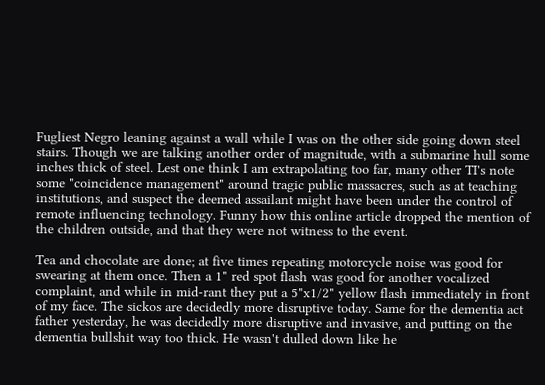Fugliest Negro leaning against a wall while I was on the other side going down steel stairs. Though we are talking another order of magnitude, with a submarine hull some inches thick of steel. Lest one think I am extrapolating too far, many other TI's note some "coincidence management" around tragic public massacres, such as at teaching institutions, and suspect the deemed assailant might have been under the control of remote influencing technology. Funny how this online article dropped the mention of the children outside, and that they were not witness to the event.

Tea and chocolate are done; at five times repeating motorcycle noise was good for swearing at them once. Then a 1" red spot flash was good for another vocalized complaint, and while in mid-rant they put a 5"x1/2" yellow flash immediately in front of my face. The sickos are decidedly more disruptive today. Same for the dementia act father yesterday, he was decidedly more disruptive and invasive, and putting on the dementia bullshit way too thick. He wasn't dulled down like he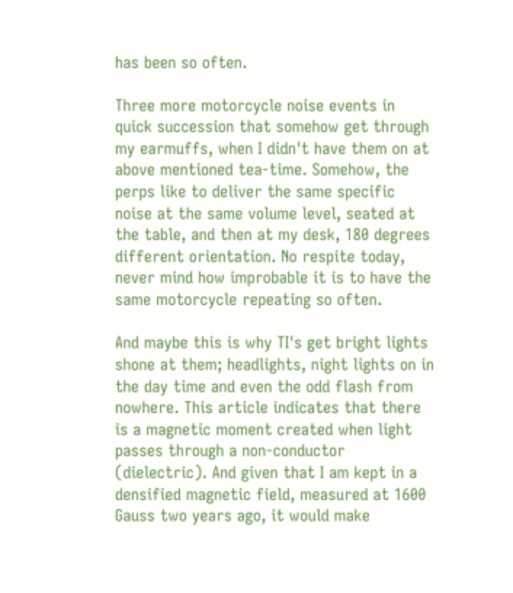has been so often.

Three more motorcycle noise events in quick succession that somehow get through my earmuffs, when I didn't have them on at above mentioned tea-time. Somehow, the perps like to deliver the same specific noise at the same volume level, seated at the table, and then at my desk, 180 degrees different orientation. No respite today, never mind how improbable it is to have the same motorcycle repeating so often.

And maybe this is why TI's get bright lights shone at them; headlights, night lights on in the day time and even the odd flash from nowhere. This article indicates that there is a magnetic moment created when light passes through a non-conductor (dielectric). And given that I am kept in a densified magnetic field, measured at 1600 Gauss two years ago, it would make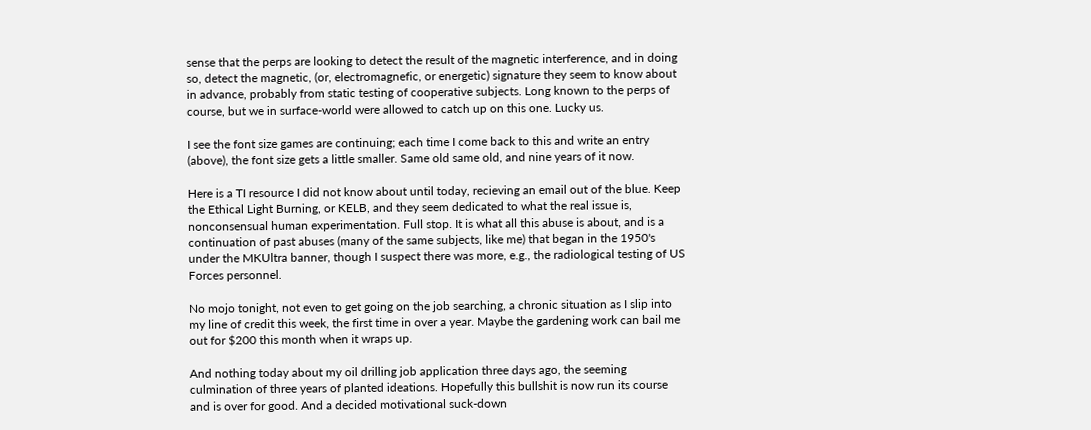sense that the perps are looking to detect the result of the magnetic interference, and in doing so, detect the magnetic, (or, electromagnefic, or energetic) signature they seem to know about in advance, probably from static testing of cooperative subjects. Long known to the perps of course, but we in surface-world were allowed to catch up on this one. Lucky us.

I see the font size games are continuing; each time I come back to this and write an entry (above), the font size gets a little smaller. Same old same old, and nine years of it now.

Here is a TI resource I did not know about until today, recieving an email out of the blue. Keep the Ethical Light Burning, or KELB, and they seem dedicated to what the real issue is, nonconsensual human experimentation. Full stop. It is what all this abuse is about, and is a continuation of past abuses (many of the same subjects, like me) that began in the 1950's under the MKUltra banner, though I suspect there was more, e.g., the radiological testing of US Forces personnel.

No mojo tonight, not even to get going on the job searching, a chronic situation as I slip into my line of credit this week, the first time in over a year. Maybe the gardening work can bail me out for $200 this month when it wraps up.

And nothing today about my oil drilling job application three days ago, the seeming culmination of three years of planted ideations. Hopefully this bullshit is now run its course and is over for good. And a decided motivational suck-down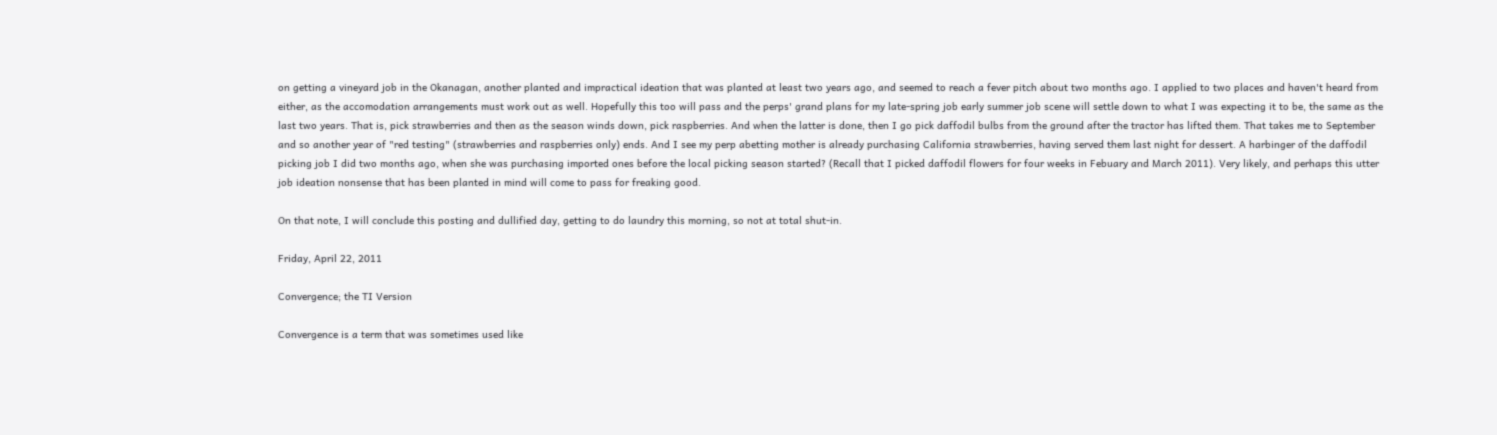on getting a vineyard job in the Okanagan, another planted and impractical ideation that was planted at least two years ago, and seemed to reach a fever pitch about two months ago. I applied to two places and haven't heard from either, as the accomodation arrangements must work out as well. Hopefully this too will pass and the perps' grand plans for my late-spring job early summer job scene will settle down to what I was expecting it to be, the same as the last two years. That is, pick strawberries and then as the season winds down, pick raspberries. And when the latter is done, then I go pick daffodil bulbs from the ground after the tractor has lifted them. That takes me to September and so another year of "red testing" (strawberries and raspberries only) ends. And I see my perp abetting mother is already purchasing California strawberries, having served them last night for dessert. A harbinger of the daffodil picking job I did two months ago, when she was purchasing imported ones before the local picking season started? (Recall that I picked daffodil flowers for four weeks in Febuary and March 2011). Very likely, and perhaps this utter job ideation nonsense that has been planted in mind will come to pass for freaking good.

On that note, I will conclude this posting and dullified day, getting to do laundry this morning, so not at total shut-in.

Friday, April 22, 2011

Convergence; the TI Version

Convergence is a term that was sometimes used like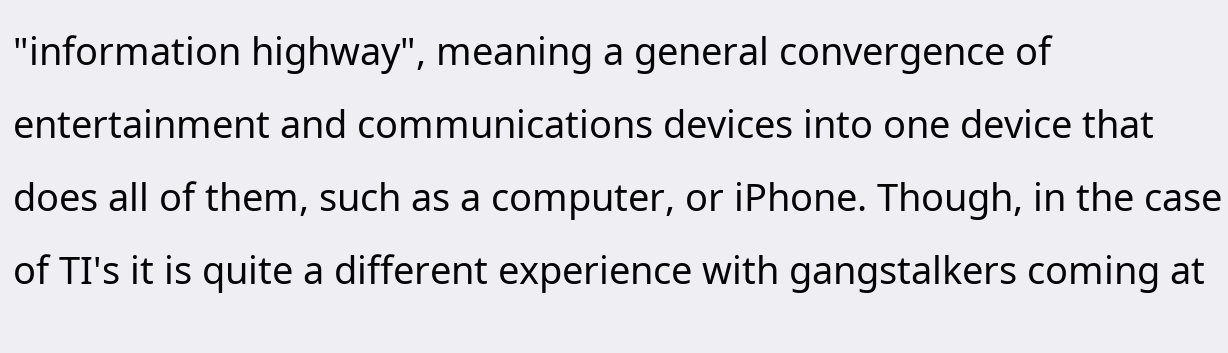"information highway", meaning a general convergence of entertainment and communications devices into one device that does all of them, such as a computer, or iPhone. Though, in the case of TI's it is quite a different experience with gangstalkers coming at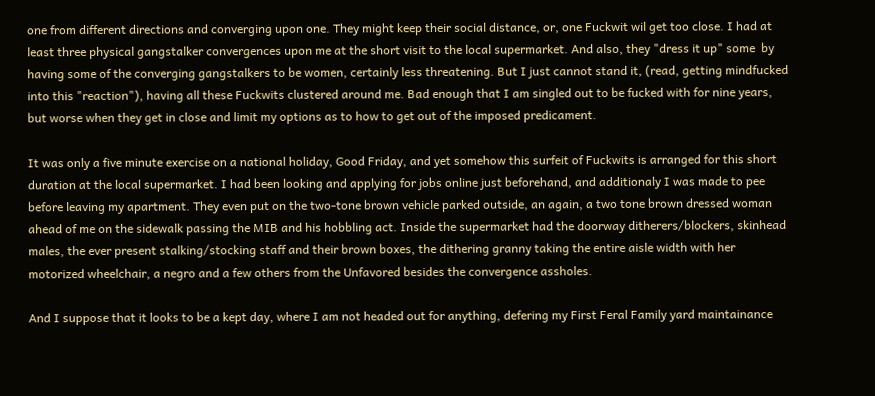one from different directions and converging upon one. They might keep their social distance, or, one Fuckwit wil get too close. I had at least three physical gangstalker convergences upon me at the short visit to the local supermarket. And also, they "dress it up" some  by having some of the converging gangstalkers to be women, certainly less threatening. But I just cannot stand it, (read, getting mindfucked into this "reaction"), having all these Fuckwits clustered around me. Bad enough that I am singled out to be fucked with for nine years, but worse when they get in close and limit my options as to how to get out of the imposed predicament.

It was only a five minute exercise on a national holiday, Good Friday, and yet somehow this surfeit of Fuckwits is arranged for this short duration at the local supermarket. I had been looking and applying for jobs online just beforehand, and additionaly I was made to pee before leaving my apartment. They even put on the two-tone brown vehicle parked outside, an again, a two tone brown dressed woman ahead of me on the sidewalk passing the MIB and his hobbling act. Inside the supermarket had the doorway ditherers/blockers, skinhead males, the ever present stalking/stocking staff and their brown boxes, the dithering granny taking the entire aisle width with her motorized wheelchair, a negro and a few others from the Unfavored besides the convergence assholes.

And I suppose that it looks to be a kept day, where I am not headed out for anything, defering my First Feral Family yard maintainance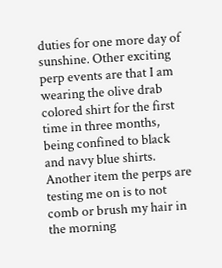duties for one more day of sunshine. Other exciting perp events are that I am wearing the olive drab colored shirt for the first time in three months, being confined to black and navy blue shirts. Another item the perps are testing me on is to not comb or brush my hair in the morning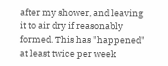after my shower, and leaving it to air dry if reasonably formed. This has "happened" at least twice per week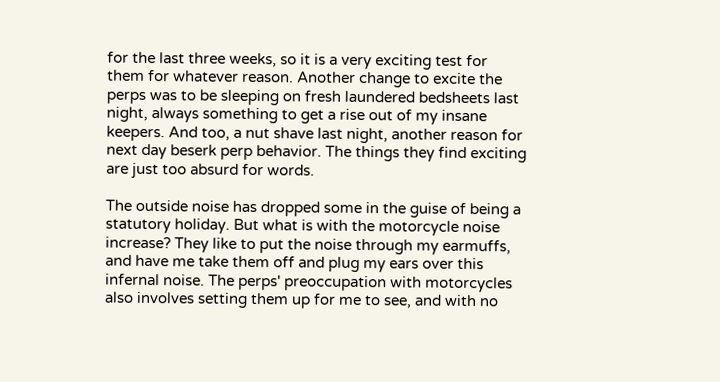for the last three weeks, so it is a very exciting test for them for whatever reason. Another change to excite the perps was to be sleeping on fresh laundered bedsheets last night, always something to get a rise out of my insane keepers. And too, a nut shave last night, another reason for next day beserk perp behavior. The things they find exciting are just too absurd for words.

The outside noise has dropped some in the guise of being a statutory holiday. But what is with the motorcycle noise increase? They like to put the noise through my earmuffs, and have me take them off and plug my ears over this infernal noise. The perps' preoccupation with motorcycles also involves setting them up for me to see, and with no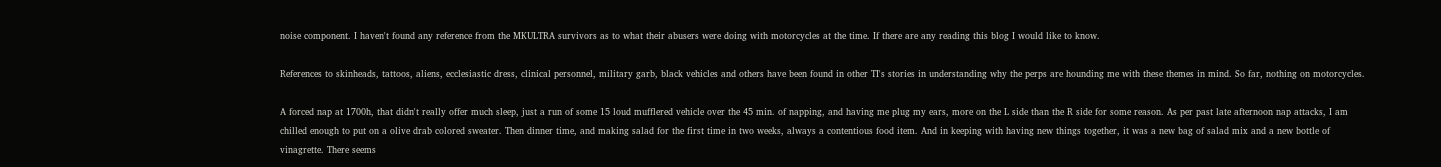noise component. I haven't found any reference from the MKULTRA survivors as to what their abusers were doing with motorcycles at the time. If there are any reading this blog I would like to know.

References to skinheads, tattoos, aliens, ecclesiastic dress, clinical personnel, military garb, black vehicles and others have been found in other TI's stories in understanding why the perps are hounding me with these themes in mind. So far, nothing on motorcycles.

A forced nap at 1700h, that didn't really offer much sleep, just a run of some 15 loud mufflered vehicle over the 45 min. of napping, and having me plug my ears, more on the L side than the R side for some reason. As per past late afternoon nap attacks, I am chilled enough to put on a olive drab colored sweater. Then dinner time, and making salad for the first time in two weeks, always a contentious food item. And in keeping with having new things together, it was a new bag of salad mix and a new bottle of vinagrette. There seems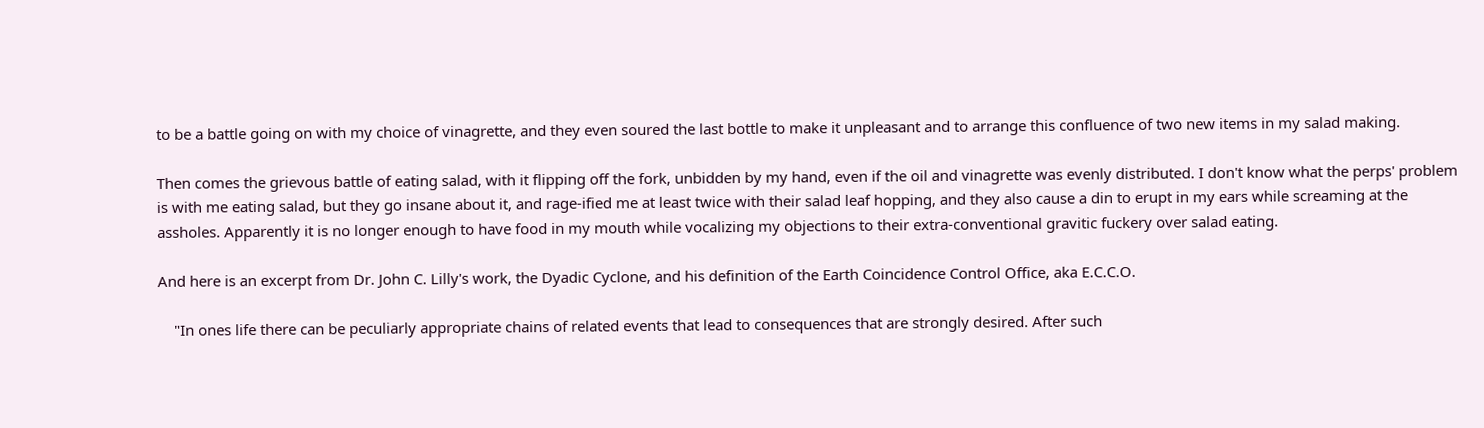to be a battle going on with my choice of vinagrette, and they even soured the last bottle to make it unpleasant and to arrange this confluence of two new items in my salad making.

Then comes the grievous battle of eating salad, with it flipping off the fork, unbidden by my hand, even if the oil and vinagrette was evenly distributed. I don't know what the perps' problem is with me eating salad, but they go insane about it, and rage-ified me at least twice with their salad leaf hopping, and they also cause a din to erupt in my ears while screaming at the assholes. Apparently it is no longer enough to have food in my mouth while vocalizing my objections to their extra-conventional gravitic fuckery over salad eating.

And here is an excerpt from Dr. John C. Lilly's work, the Dyadic Cyclone, and his definition of the Earth Coincidence Control Office, aka E.C.C.O.

    "In ones life there can be peculiarly appropriate chains of related events that lead to consequences that are strongly desired. After such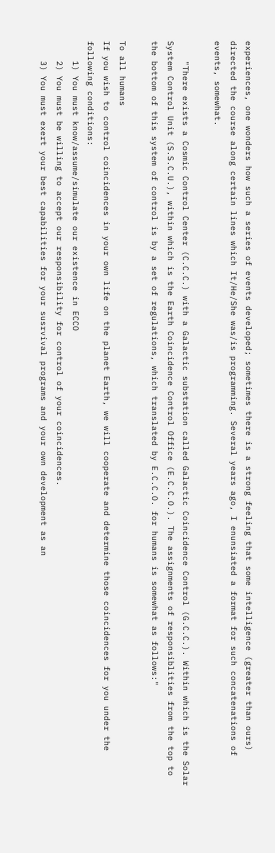experiences, one wonders how such a series of events developed; sometimes there is a strong feeling that some intelligence (greater than ours) directed the course along certain lines which It/He/She was/is programming. Several years ago, I enunsiated a format for such concatenations of events, somewhat.

    "There exists a Cosmic Control Center (C.C.C.) with a Galactic substation called Galactic Coincidence Control (G.C.C.). Within which is the Solar System Control Unit (S.S.C.U.), within which is the Earth Coincidence Control Office (E.C.C.O.). The assignments of responsiblities from the top to the bottom of this system of control is by a set of regulations, which translated by E.C.C.O. for humans is somewhat as follows:"

To all humans
If you wish to control coincidences in your own life on the planet Earth, we will cooperate and determine those coincidences for you under the following conditions:
    1) You must know/assume/simulate our existence in ECCO
    2) You must be willing to accept our responsibility for control of your coincidences.
    3) You must exert your best capabilities for your susrvival programs and your own development as an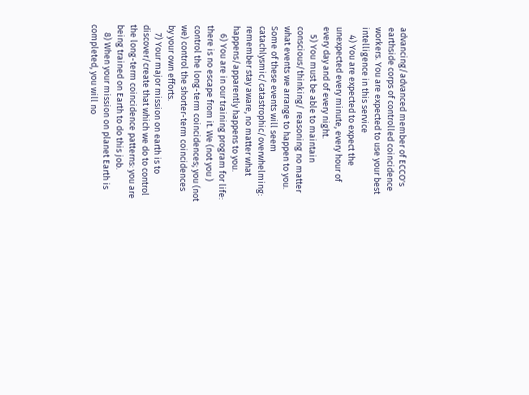advancing/advanced member of ECCO's earthside corps of controlled coincidence workers. You are expected to use your best intelligence in this service
    4) You are expected to expect the unexpected every minute, every hour of every day and of every night.
    5) You must be able to maintain conscious/thinking/ reasoning no matter what events we arrange to happen to you. Some of these events will seem catachlysmic/catastrophic/overwhelming: remember stay aware, no matter what happens/apparently happens to you.
    6) You are in our training program for life: there is no escape from it. We (not you ) control the long-term coincidences; you (not we) control the shorter-term coincidences by your own efforts.
    7) Your major mission on earth is to discover/create that which we do to control the long-term coincidence patterns: you are being trained on Earth to do this job.
    8) When your mission on planet Earth is completed, you will no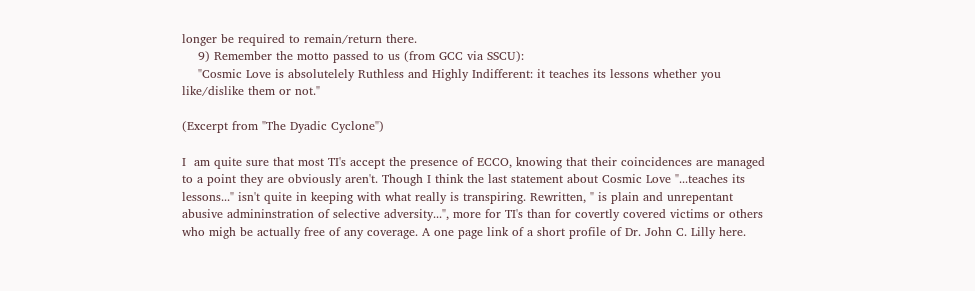longer be required to remain/return there.
    9) Remember the motto passed to us (from GCC via SSCU):
    "Cosmic Love is absolutelely Ruthless and Highly Indifferent: it teaches its lessons whether you like/dislike them or not."

(Excerpt from "The Dyadic Cyclone")

I  am quite sure that most TI's accept the presence of ECCO, knowing that their coincidences are managed to a point they are obviously aren't. Though I think the last statement about Cosmic Love "...teaches its lessons..." isn't quite in keeping with what really is transpiring. Rewritten, " is plain and unrepentant abusive admininstration of selective adversity...", more for TI's than for covertly covered victims or others who migh be actually free of any coverage. A one page link of a short profile of Dr. John C. Lilly here.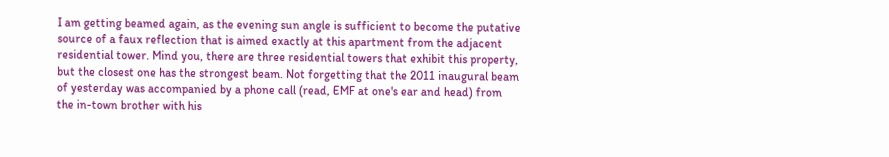I am getting beamed again, as the evening sun angle is sufficient to become the putative source of a faux reflection that is aimed exactly at this apartment from the adjacent residential tower. Mind you, there are three residential towers that exhibit this property, but the closest one has the strongest beam. Not forgetting that the 2011 inaugural beam of yesterday was accompanied by a phone call (read, EMF at one's ear and head) from the in-town brother with his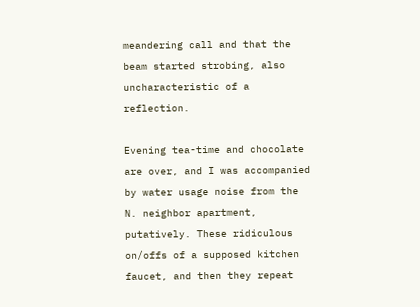meandering call and that the beam started strobing, also uncharacteristic of a reflection.

Evening tea-time and chocolate are over, and I was accompanied by water usage noise from the N. neighbor apartment, putatively. These ridiculous on/offs of a supposed kitchen faucet, and then they repeat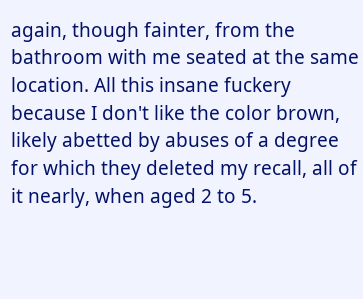again, though fainter, from the bathroom with me seated at the same location. All this insane fuckery because I don't like the color brown, likely abetted by abuses of a degree for which they deleted my recall, all of it nearly, when aged 2 to 5.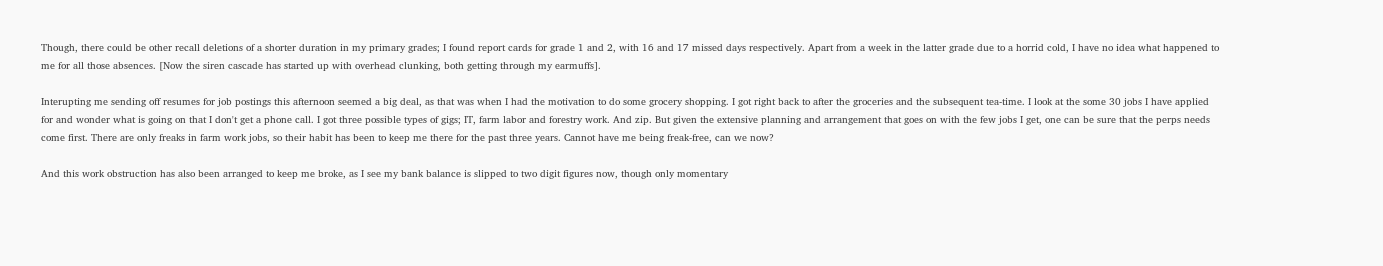Though, there could be other recall deletions of a shorter duration in my primary grades; I found report cards for grade 1 and 2, with 16 and 17 missed days respectively. Apart from a week in the latter grade due to a horrid cold, I have no idea what happened to me for all those absences. [Now the siren cascade has started up with overhead clunking, both getting through my earmuffs].

Interupting me sending off resumes for job postings this afternoon seemed a big deal, as that was when I had the motivation to do some grocery shopping. I got right back to after the groceries and the subsequent tea-time. I look at the some 30 jobs I have applied for and wonder what is going on that I don't get a phone call. I got three possible types of gigs; IT, farm labor and forestry work. And zip. But given the extensive planning and arrangement that goes on with the few jobs I get, one can be sure that the perps needs come first. There are only freaks in farm work jobs, so their habit has been to keep me there for the past three years. Cannot have me being freak-free, can we now?

And this work obstruction has also been arranged to keep me broke, as I see my bank balance is slipped to two digit figures now, though only momentary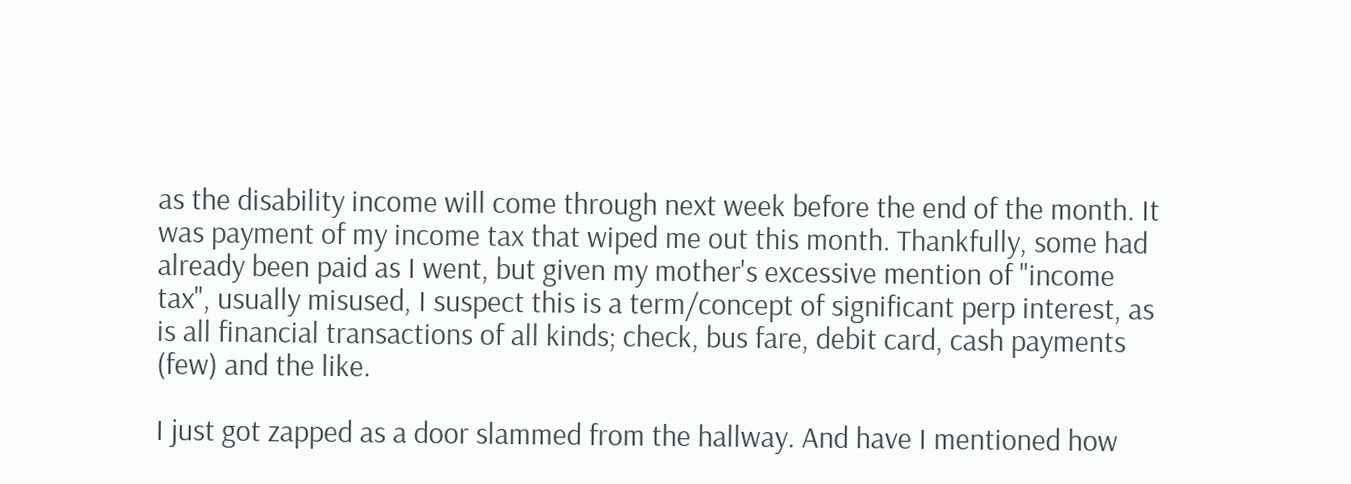as the disability income will come through next week before the end of the month. It was payment of my income tax that wiped me out this month. Thankfully, some had already been paid as I went, but given my mother's excessive mention of "income tax", usually misused, I suspect this is a term/concept of significant perp interest, as is all financial transactions of all kinds; check, bus fare, debit card, cash payments (few) and the like.

I just got zapped as a door slammed from the hallway. And have I mentioned how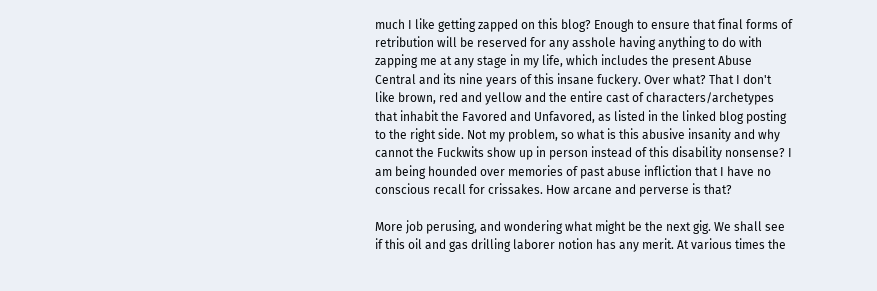much I like getting zapped on this blog? Enough to ensure that final forms of retribution will be reserved for any asshole having anything to do with zapping me at any stage in my life, which includes the present Abuse Central and its nine years of this insane fuckery. Over what? That I don't like brown, red and yellow and the entire cast of characters/archetypes that inhabit the Favored and Unfavored, as listed in the linked blog posting to the right side. Not my problem, so what is this abusive insanity and why cannot the Fuckwits show up in person instead of this disability nonsense? I am being hounded over memories of past abuse infliction that I have no conscious recall for crissakes. How arcane and perverse is that?

More job perusing, and wondering what might be the next gig. We shall see if this oil and gas drilling laborer notion has any merit. At various times the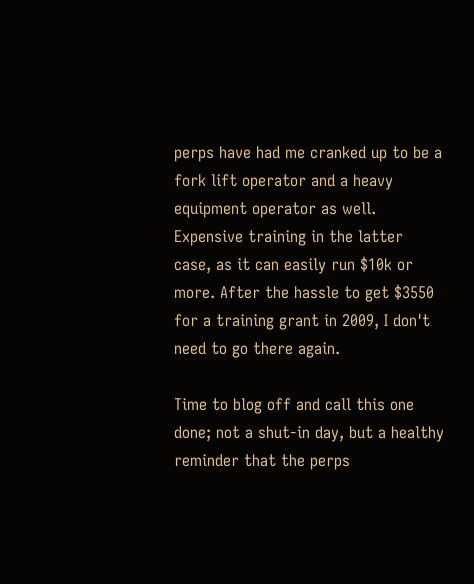perps have had me cranked up to be a fork lift operator and a heavy equipment operator as well. Expensive training in the latter case, as it can easily run $10k or more. After the hassle to get $3550 for a training grant in 2009, I don't need to go there again.

Time to blog off and call this one done; not a shut-in day, but a healthy reminder that the perps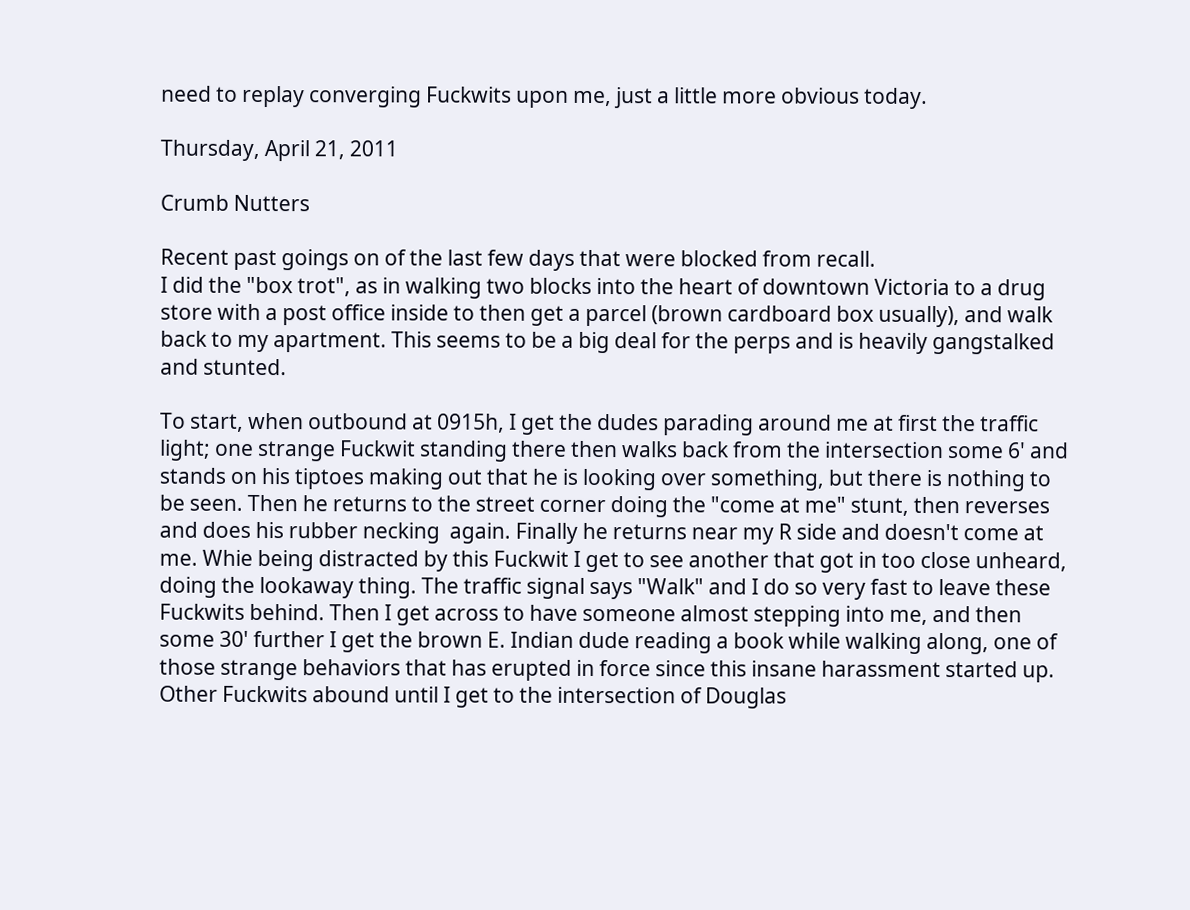need to replay converging Fuckwits upon me, just a little more obvious today.

Thursday, April 21, 2011

Crumb Nutters

Recent past goings on of the last few days that were blocked from recall.
I did the "box trot", as in walking two blocks into the heart of downtown Victoria to a drug store with a post office inside to then get a parcel (brown cardboard box usually), and walk back to my apartment. This seems to be a big deal for the perps and is heavily gangstalked and stunted.

To start, when outbound at 0915h, I get the dudes parading around me at first the traffic light; one strange Fuckwit standing there then walks back from the intersection some 6' and stands on his tiptoes making out that he is looking over something, but there is nothing to be seen. Then he returns to the street corner doing the "come at me" stunt, then reverses and does his rubber necking  again. Finally he returns near my R side and doesn't come at me. Whie being distracted by this Fuckwit I get to see another that got in too close unheard, doing the lookaway thing. The traffic signal says "Walk" and I do so very fast to leave these Fuckwits behind. Then I get across to have someone almost stepping into me, and then some 30' further I get the brown E. Indian dude reading a book while walking along, one of those strange behaviors that has erupted in force since this insane harassment started up. Other Fuckwits abound until I get to the intersection of Douglas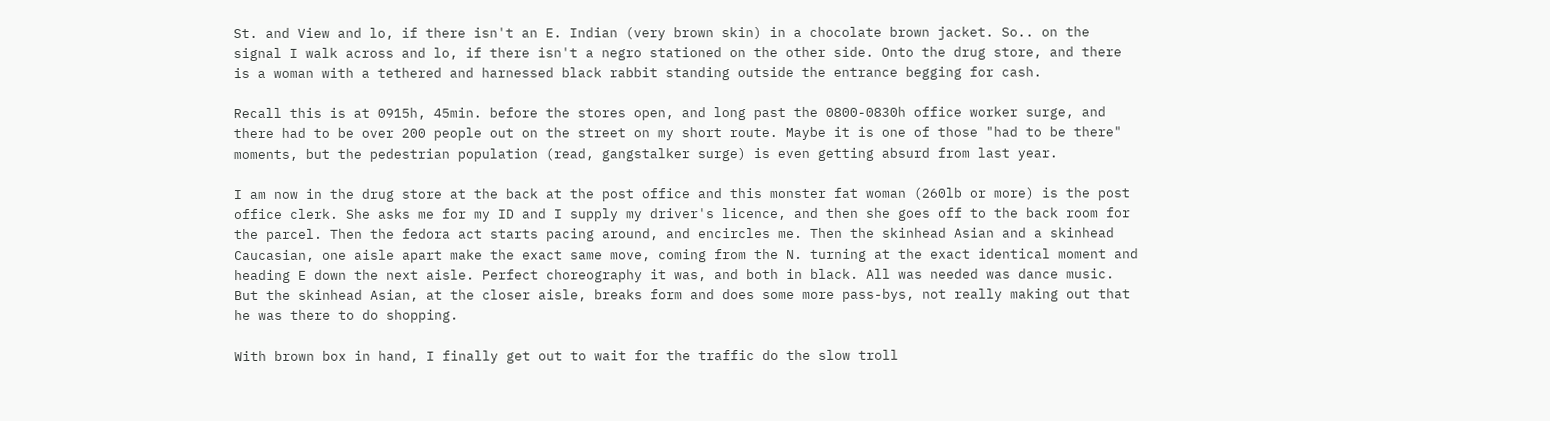St. and View and lo, if there isn't an E. Indian (very brown skin) in a chocolate brown jacket. So.. on the signal I walk across and lo, if there isn't a negro stationed on the other side. Onto the drug store, and there is a woman with a tethered and harnessed black rabbit standing outside the entrance begging for cash.

Recall this is at 0915h, 45min. before the stores open, and long past the 0800-0830h office worker surge, and there had to be over 200 people out on the street on my short route. Maybe it is one of those "had to be there" moments, but the pedestrian population (read, gangstalker surge) is even getting absurd from last year.

I am now in the drug store at the back at the post office and this monster fat woman (260lb or more) is the post office clerk. She asks me for my ID and I supply my driver's licence, and then she goes off to the back room for the parcel. Then the fedora act starts pacing around, and encircles me. Then the skinhead Asian and a skinhead Caucasian, one aisle apart make the exact same move, coming from the N. turning at the exact identical moment and heading E down the next aisle. Perfect choreography it was, and both in black. All was needed was dance music. But the skinhead Asian, at the closer aisle, breaks form and does some more pass-bys, not really making out that he was there to do shopping.

With brown box in hand, I finally get out to wait for the traffic do the slow troll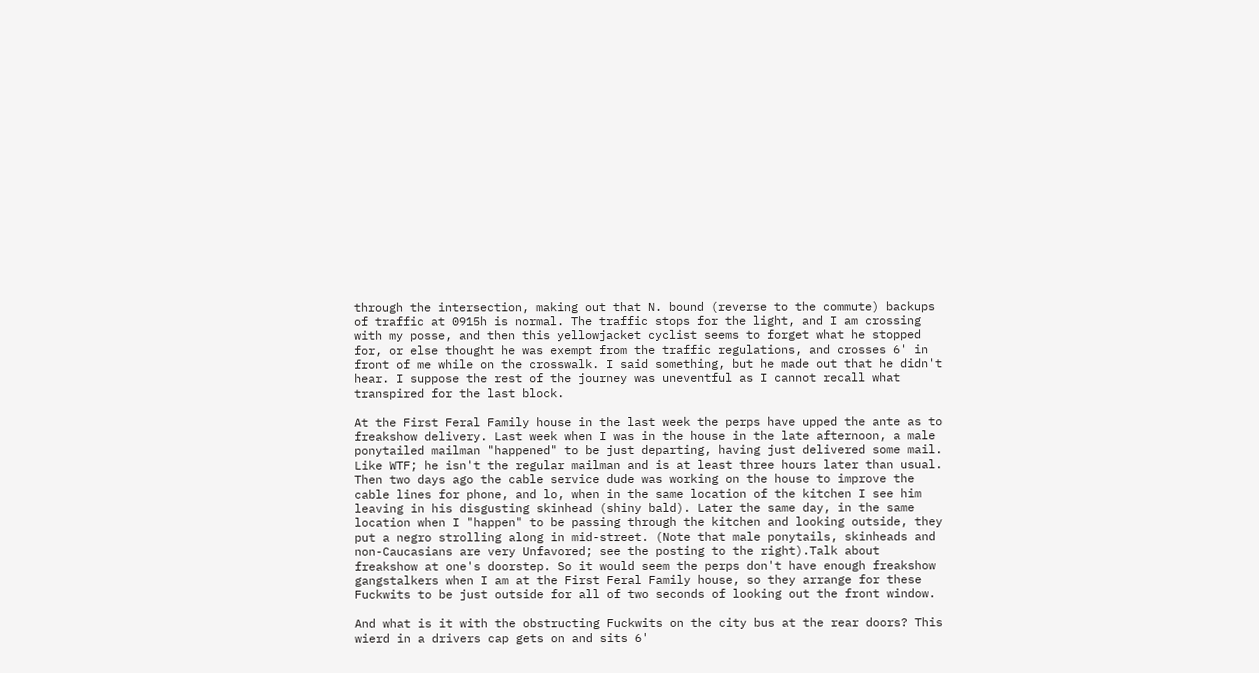through the intersection, making out that N. bound (reverse to the commute) backups of traffic at 0915h is normal. The traffic stops for the light, and I am crossing with my posse, and then this yellowjacket cyclist seems to forget what he stopped for, or else thought he was exempt from the traffic regulations, and crosses 6' in front of me while on the crosswalk. I said something, but he made out that he didn't hear. I suppose the rest of the journey was uneventful as I cannot recall what transpired for the last block.

At the First Feral Family house in the last week the perps have upped the ante as to freakshow delivery. Last week when I was in the house in the late afternoon, a male ponytailed mailman "happened" to be just departing, having just delivered some mail. Like WTF; he isn't the regular mailman and is at least three hours later than usual. Then two days ago the cable service dude was working on the house to improve the cable lines for phone, and lo, when in the same location of the kitchen I see him leaving in his disgusting skinhead (shiny bald). Later the same day, in the same location when I "happen" to be passing through the kitchen and looking outside, they put a negro strolling along in mid-street. (Note that male ponytails, skinheads and non-Caucasians are very Unfavored; see the posting to the right).Talk about freakshow at one's doorstep. So it would seem the perps don't have enough freakshow gangstalkers when I am at the First Feral Family house, so they arrange for these Fuckwits to be just outside for all of two seconds of looking out the front window.

And what is it with the obstructing Fuckwits on the city bus at the rear doors? This wierd in a drivers cap gets on and sits 6'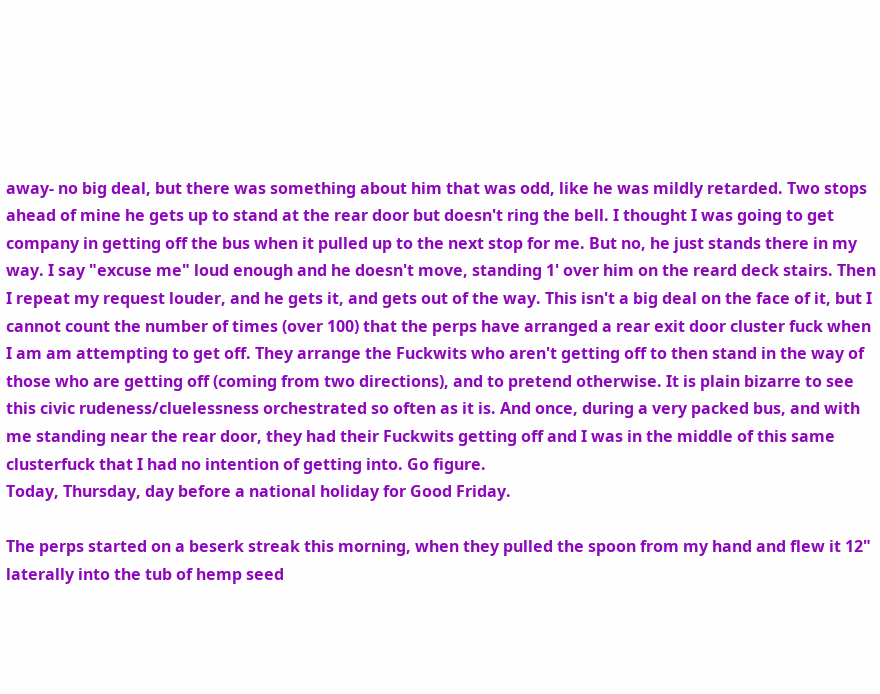away- no big deal, but there was something about him that was odd, like he was mildly retarded. Two stops ahead of mine he gets up to stand at the rear door but doesn't ring the bell. I thought I was going to get company in getting off the bus when it pulled up to the next stop for me. But no, he just stands there in my way. I say "excuse me" loud enough and he doesn't move, standing 1' over him on the reard deck stairs. Then I repeat my request louder, and he gets it, and gets out of the way. This isn't a big deal on the face of it, but I cannot count the number of times (over 100) that the perps have arranged a rear exit door cluster fuck when I am am attempting to get off. They arrange the Fuckwits who aren't getting off to then stand in the way of those who are getting off (coming from two directions), and to pretend otherwise. It is plain bizarre to see this civic rudeness/cluelessness orchestrated so often as it is. And once, during a very packed bus, and with me standing near the rear door, they had their Fuckwits getting off and I was in the middle of this same clusterfuck that I had no intention of getting into. Go figure.
Today, Thursday, day before a national holiday for Good Friday.

The perps started on a beserk streak this morning, when they pulled the spoon from my hand and flew it 12" laterally into the tub of hemp seed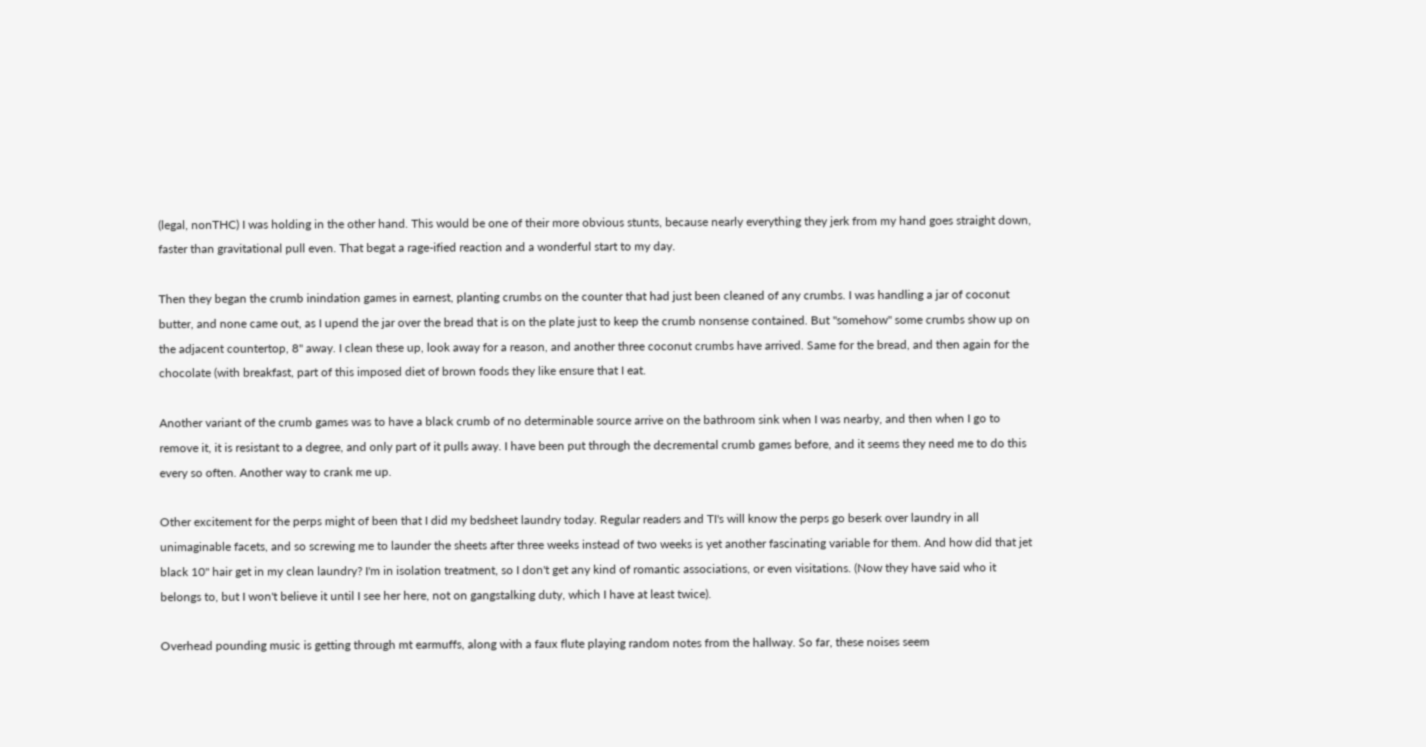(legal, nonTHC) I was holding in the other hand. This would be one of their more obvious stunts, because nearly everything they jerk from my hand goes straight down, faster than gravitational pull even. That begat a rage-ified reaction and a wonderful start to my day.

Then they began the crumb inindation games in earnest, planting crumbs on the counter that had just been cleaned of any crumbs. I was handling a jar of coconut butter, and none came out, as I upend the jar over the bread that is on the plate just to keep the crumb nonsense contained. But "somehow" some crumbs show up on the adjacent countertop, 8" away. I clean these up, look away for a reason, and another three coconut crumbs have arrived. Same for the bread, and then again for the chocolate (with breakfast, part of this imposed diet of brown foods they like ensure that I eat.

Another variant of the crumb games was to have a black crumb of no determinable source arrive on the bathroom sink when I was nearby, and then when I go to remove it, it is resistant to a degree, and only part of it pulls away. I have been put through the decremental crumb games before, and it seems they need me to do this every so often. Another way to crank me up.

Other excitement for the perps might of been that I did my bedsheet laundry today. Regular readers and TI's will know the perps go beserk over laundry in all unimaginable facets, and so screwing me to launder the sheets after three weeks instead of two weeks is yet another fascinating variable for them. And how did that jet black 10" hair get in my clean laundry? I'm in isolation treatment, so I don't get any kind of romantic associations, or even visitations. (Now they have said who it belongs to, but I won't believe it until I see her here, not on gangstalking duty, which I have at least twice).

Overhead pounding music is getting through mt earmuffs, along with a faux flute playing random notes from the hallway. So far, these noises seem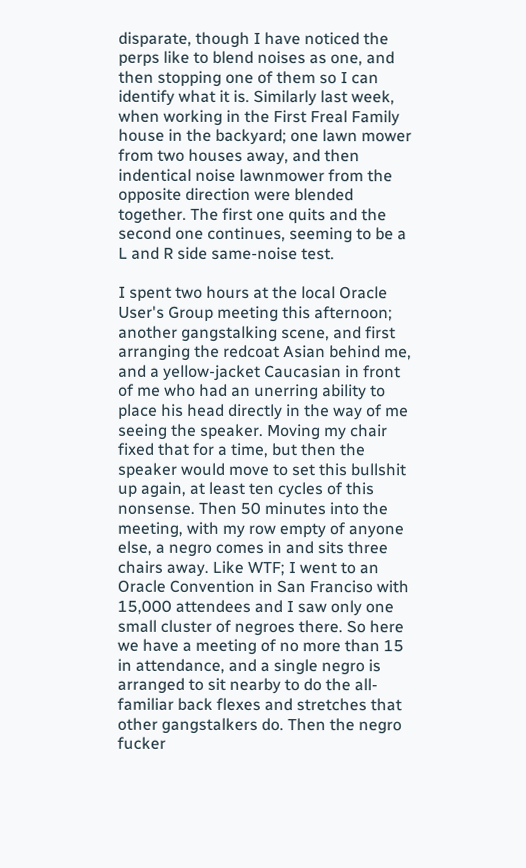disparate, though I have noticed the perps like to blend noises as one, and then stopping one of them so I can identify what it is. Similarly last week, when working in the First Freal Family house in the backyard; one lawn mower from two houses away, and then indentical noise lawnmower from the opposite direction were blended together. The first one quits and the second one continues, seeming to be a L and R side same-noise test.

I spent two hours at the local Oracle User's Group meeting this afternoon; another gangstalking scene, and first arranging the redcoat Asian behind me, and a yellow-jacket Caucasian in front of me who had an unerring ability to place his head directly in the way of me seeing the speaker. Moving my chair fixed that for a time, but then the speaker would move to set this bullshit up again, at least ten cycles of this nonsense. Then 50 minutes into the meeting, with my row empty of anyone else, a negro comes in and sits three chairs away. Like WTF; I went to an Oracle Convention in San Franciso with 15,000 attendees and I saw only one small cluster of negroes there. So here we have a meeting of no more than 15 in attendance, and a single negro is arranged to sit nearby to do the all-familiar back flexes and stretches that other gangstalkers do. Then the negro fucker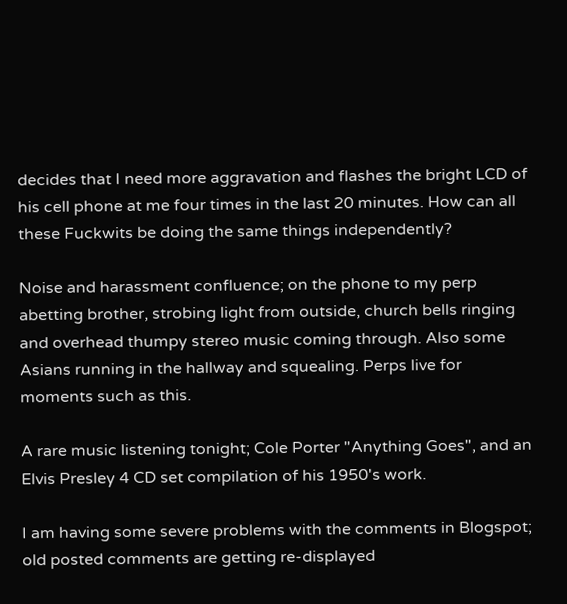decides that I need more aggravation and flashes the bright LCD of his cell phone at me four times in the last 20 minutes. How can all these Fuckwits be doing the same things independently?

Noise and harassment confluence; on the phone to my perp abetting brother, strobing light from outside, church bells ringing and overhead thumpy stereo music coming through. Also some Asians running in the hallway and squealing. Perps live for moments such as this.

A rare music listening tonight; Cole Porter "Anything Goes", and an Elvis Presley 4 CD set compilation of his 1950's work.

I am having some severe problems with the comments in Blogspot; old posted comments are getting re-displayed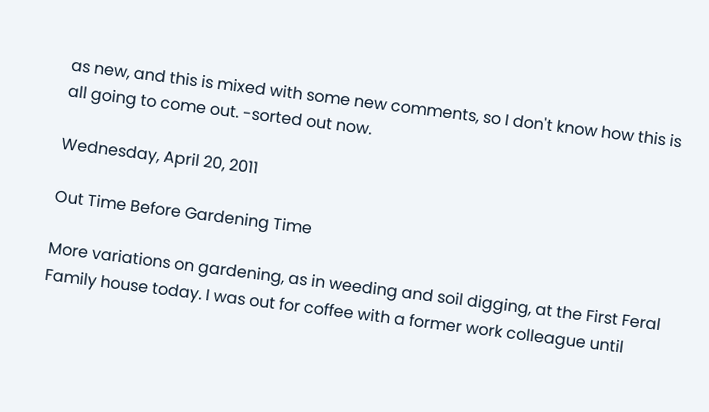as new, and this is mixed with some new comments, so I don't know how this is all going to come out. -sorted out now.

Wednesday, April 20, 2011

Out Time Before Gardening Time

More variations on gardening, as in weeding and soil digging, at the First Feral Family house today. I was out for coffee with a former work colleague until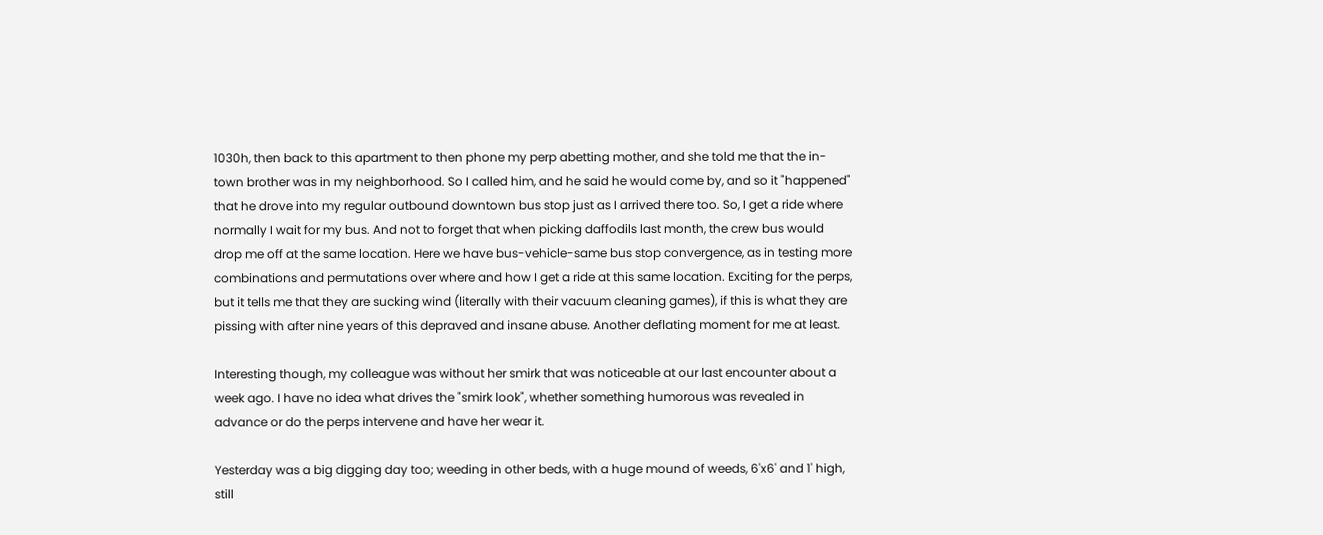1030h, then back to this apartment to then phone my perp abetting mother, and she told me that the in-town brother was in my neighborhood. So I called him, and he said he would come by, and so it "happened" that he drove into my regular outbound downtown bus stop just as I arrived there too. So, I get a ride where normally I wait for my bus. And not to forget that when picking daffodils last month, the crew bus would drop me off at the same location. Here we have bus-vehicle-same bus stop convergence, as in testing more combinations and permutations over where and how I get a ride at this same location. Exciting for the perps, but it tells me that they are sucking wind (literally with their vacuum cleaning games), if this is what they are pissing with after nine years of this depraved and insane abuse. Another deflating moment for me at least.

Interesting though, my colleague was without her smirk that was noticeable at our last encounter about a week ago. I have no idea what drives the "smirk look", whether something humorous was revealed in advance or do the perps intervene and have her wear it.

Yesterday was a big digging day too; weeding in other beds, with a huge mound of weeds, 6'x6' and 1' high, still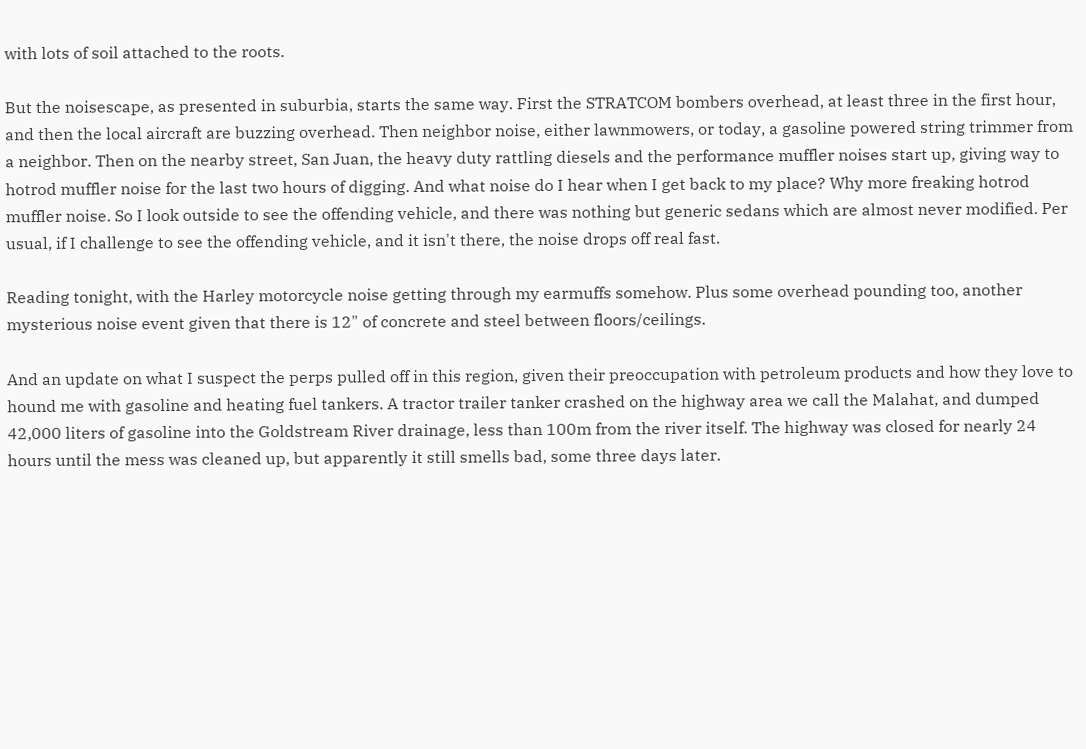with lots of soil attached to the roots.

But the noisescape, as presented in suburbia, starts the same way. First the STRATCOM bombers overhead, at least three in the first hour, and then the local aircraft are buzzing overhead. Then neighbor noise, either lawnmowers, or today, a gasoline powered string trimmer from a neighbor. Then on the nearby street, San Juan, the heavy duty rattling diesels and the performance muffler noises start up, giving way to hotrod muffler noise for the last two hours of digging. And what noise do I hear when I get back to my place? Why more freaking hotrod muffler noise. So I look outside to see the offending vehicle, and there was nothing but generic sedans which are almost never modified. Per usual, if I challenge to see the offending vehicle, and it isn't there, the noise drops off real fast.

Reading tonight, with the Harley motorcycle noise getting through my earmuffs somehow. Plus some overhead pounding too, another mysterious noise event given that there is 12" of concrete and steel between floors/ceilings.

And an update on what I suspect the perps pulled off in this region, given their preoccupation with petroleum products and how they love to hound me with gasoline and heating fuel tankers. A tractor trailer tanker crashed on the highway area we call the Malahat, and dumped 42,000 liters of gasoline into the Goldstream River drainage, less than 100m from the river itself. The highway was closed for nearly 24 hours until the mess was cleaned up, but apparently it still smells bad, some three days later.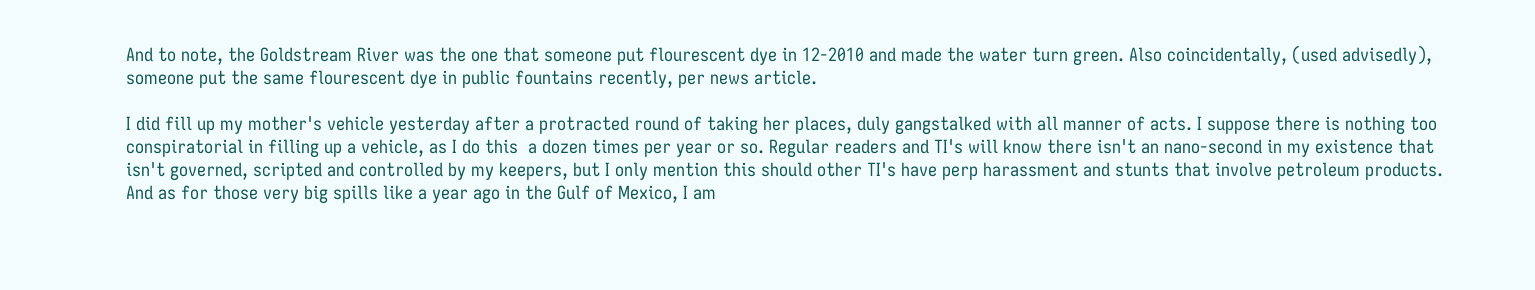And to note, the Goldstream River was the one that someone put flourescent dye in 12-2010 and made the water turn green. Also coincidentally, (used advisedly), someone put the same flourescent dye in public fountains recently, per news article.

I did fill up my mother's vehicle yesterday after a protracted round of taking her places, duly gangstalked with all manner of acts. I suppose there is nothing too conspiratorial in filling up a vehicle, as I do this  a dozen times per year or so. Regular readers and TI's will know there isn't an nano-second in my existence that isn't governed, scripted and controlled by my keepers, but I only mention this should other TI's have perp harassment and stunts that involve petroleum products. And as for those very big spills like a year ago in the Gulf of Mexico, I am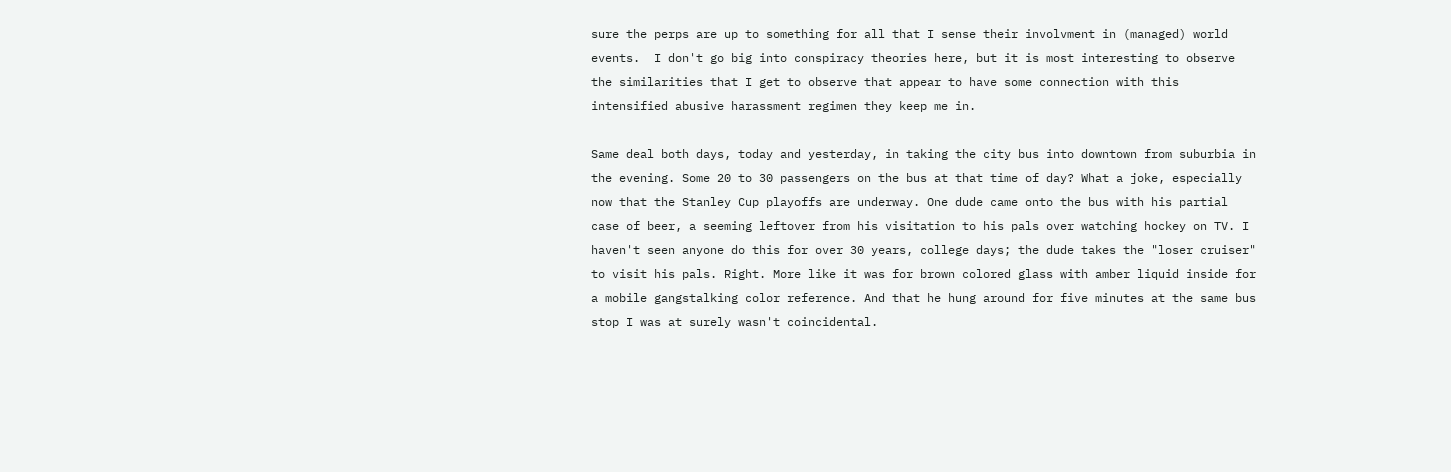sure the perps are up to something for all that I sense their involvment in (managed) world events.  I don't go big into conspiracy theories here, but it is most interesting to observe the similarities that I get to observe that appear to have some connection with this intensified abusive harassment regimen they keep me in.

Same deal both days, today and yesterday, in taking the city bus into downtown from suburbia in the evening. Some 20 to 30 passengers on the bus at that time of day? What a joke, especially now that the Stanley Cup playoffs are underway. One dude came onto the bus with his partial case of beer, a seeming leftover from his visitation to his pals over watching hockey on TV. I haven't seen anyone do this for over 30 years, college days; the dude takes the "loser cruiser" to visit his pals. Right. More like it was for brown colored glass with amber liquid inside for a mobile gangstalking color reference. And that he hung around for five minutes at the same bus stop I was at surely wasn't coincidental.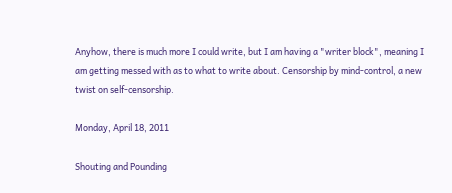Anyhow, there is much more I could write, but I am having a "writer block", meaning I am getting messed with as to what to write about. Censorship by mind-control, a new twist on self-censorship.

Monday, April 18, 2011

Shouting and Pounding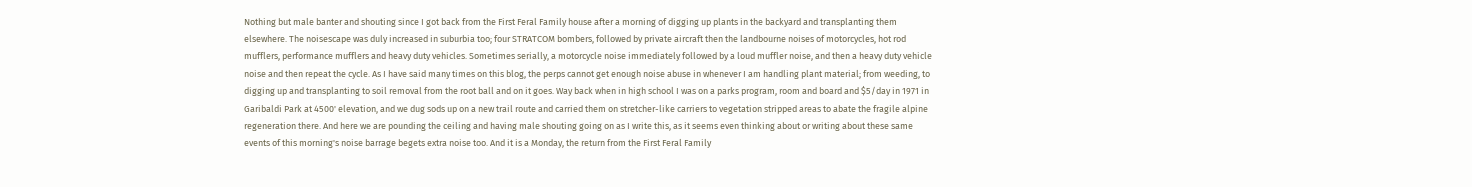Nothing but male banter and shouting since I got back from the First Feral Family house after a morning of digging up plants in the backyard and transplanting them elsewhere. The noisescape was duly increased in suburbia too; four STRATCOM bombers, followed by private aircraft then the landbourne noises of motorcycles, hot rod mufflers, performance mufflers and heavy duty vehicles. Sometimes serially, a motorcycle noise immediately followed by a loud muffler noise, and then a heavy duty vehicle noise and then repeat the cycle. As I have said many times on this blog, the perps cannot get enough noise abuse in whenever I am handling plant material; from weeding, to digging up and transplanting to soil removal from the root ball and on it goes. Way back when in high school I was on a parks program, room and board and $5/day in 1971 in Garibaldi Park at 4500' elevation, and we dug sods up on a new trail route and carried them on stretcher-like carriers to vegetation stripped areas to abate the fragile alpine regeneration there. And here we are pounding the ceiling and having male shouting going on as I write this, as it seems even thinking about or writing about these same events of this morning's noise barrage begets extra noise too. And it is a Monday, the return from the First Feral Family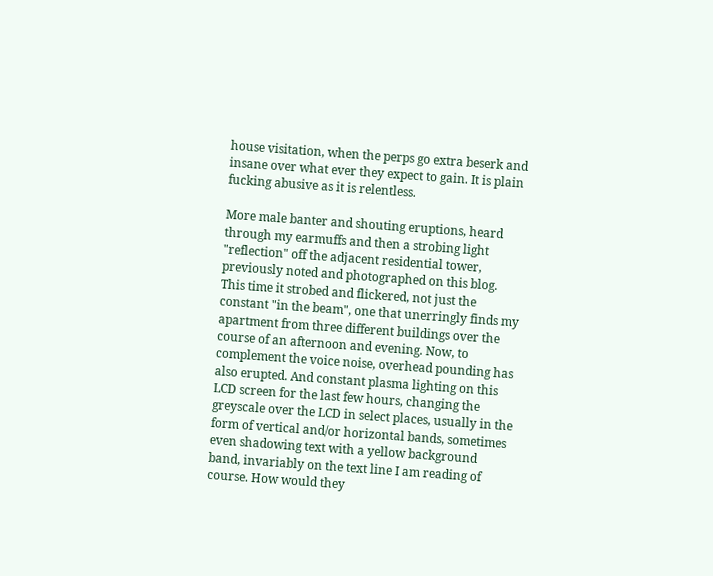house visitation, when the perps go extra beserk and insane over what ever they expect to gain. It is plain fucking abusive as it is relentless.

More male banter and shouting eruptions, heard through my earmuffs and then a strobing light "reflection" off the adjacent residential tower, previously noted and photographed on this blog. This time it strobed and flickered, not just the constant "in the beam", one that unerringly finds my apartment from three different buildings over the course of an afternoon and evening. Now, to complement the voice noise, overhead pounding has also erupted. And constant plasma lighting on this LCD screen for the last few hours, changing the greyscale over the LCD in select places, usually in the form of vertical and/or horizontal bands, sometimes even shadowing text with a yellow background band, invariably on the text line I am reading of course. How would they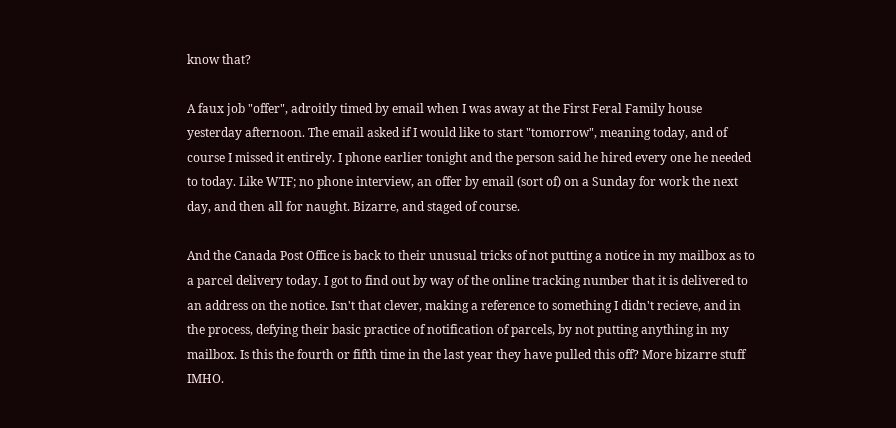know that?

A faux job "offer", adroitly timed by email when I was away at the First Feral Family house yesterday afternoon. The email asked if I would like to start "tomorrow", meaning today, and of course I missed it entirely. I phone earlier tonight and the person said he hired every one he needed to today. Like WTF; no phone interview, an offer by email (sort of) on a Sunday for work the next day, and then all for naught. Bizarre, and staged of course.

And the Canada Post Office is back to their unusual tricks of not putting a notice in my mailbox as to a parcel delivery today. I got to find out by way of the online tracking number that it is delivered to an address on the notice. Isn't that clever, making a reference to something I didn't recieve, and in the process, defying their basic practice of notification of parcels, by not putting anything in my mailbox. Is this the fourth or fifth time in the last year they have pulled this off? More bizarre stuff IMHO.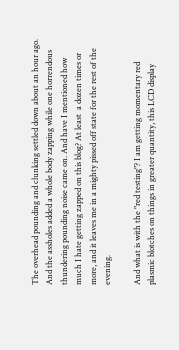The overhead pounding and clunking settled down about an hour ago. And the assholes added a whole body zapping while one horrendous thundering pounding noise came on. And have I mentioned how much I hate getting zapped on this blog? At least  a dozen times or more, and it leaves me in a mighty pissed off state for the rest of the evening.

And what is with the "red testing"? I am getting momentary red plasmic blotches on things in greater quantity, this LCD display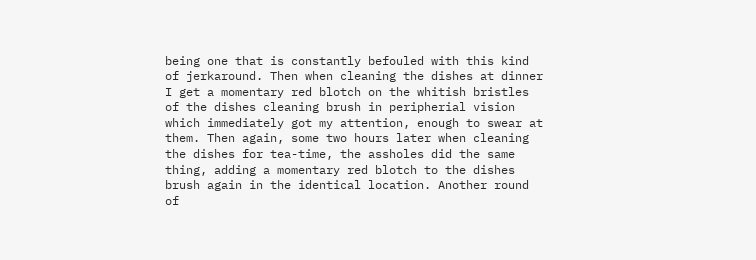being one that is constantly befouled with this kind of jerkaround. Then when cleaning the dishes at dinner I get a momentary red blotch on the whitish bristles of the dishes cleaning brush in peripherial vision which immediately got my attention, enough to swear at them. Then again, some two hours later when cleaning the dishes for tea-time, the assholes did the same thing, adding a momentary red blotch to the dishes brush again in the identical location. Another round of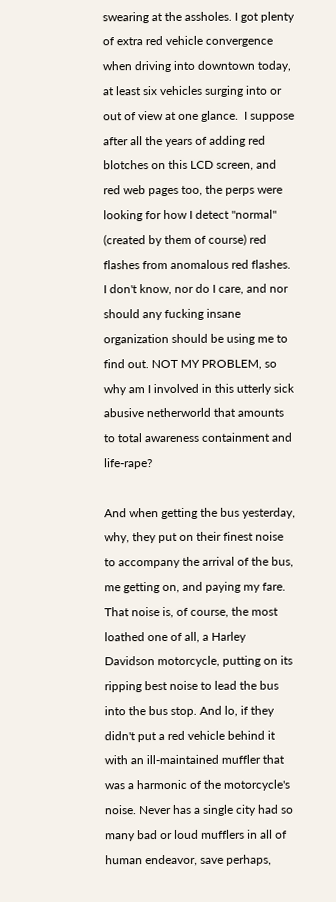swearing at the assholes. I got plenty of extra red vehicle convergence when driving into downtown today, at least six vehicles surging into or out of view at one glance.  I suppose after all the years of adding red blotches on this LCD screen, and red web pages too, the perps were looking for how I detect "normal" (created by them of course) red flashes from anomalous red flashes. I don't know, nor do I care, and nor should any fucking insane organization should be using me to find out. NOT MY PROBLEM, so why am I involved in this utterly sick abusive netherworld that amounts to total awareness containment and life-rape?

And when getting the bus yesterday, why, they put on their finest noise to accompany the arrival of the bus, me getting on, and paying my fare. That noise is, of course, the most loathed one of all, a Harley Davidson motorcycle, putting on its ripping best noise to lead the bus into the bus stop. And lo, if they didn't put a red vehicle behind it with an ill-maintained muffler that was a harmonic of the motorcycle's noise. Never has a single city had so many bad or loud mufflers in all of human endeavor, save perhaps,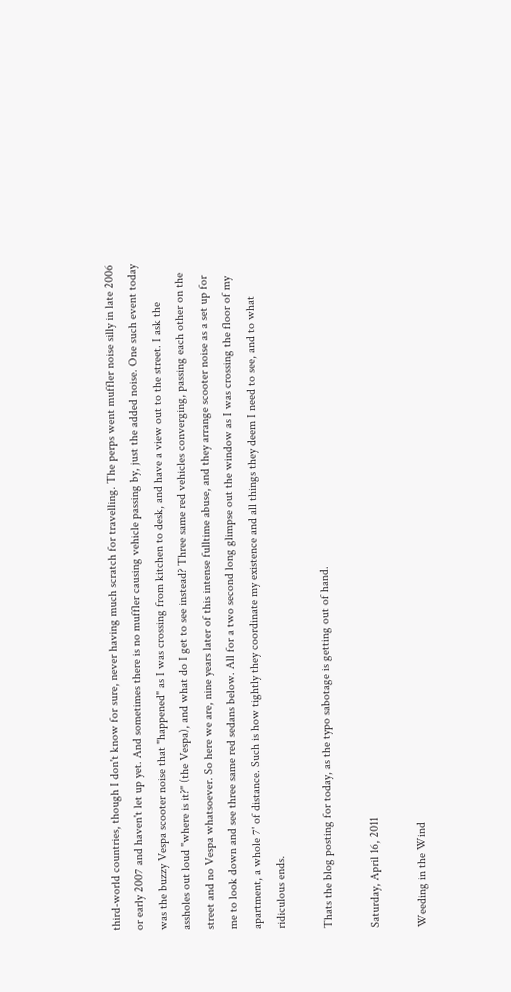third-world countries, though I don't know for sure, never having much scratch for travelling. The perps went muffler noise silly in late 2006 or early 2007 and haven't let up yet. And sometimes there is no muffler causing vehicle passing by, just the added noise. One such event today was the buzzy Vespa scooter noise that "happened" as I was crossing from kitchen to desk, and have a view out to the street. I ask the assholes out loud "where is it?" (the Vespa), and what do I get to see instead? Three same red vehicles converging, passing each other on the street and no Vespa whatsoever. So here we are, nine years later of this intense fulltime abuse, and they arrange scooter noise as a set up for me to look down and see three same red sedans below. All for a two second long glimpse out the window as I was crossing the floor of my apartment, a whole 7' of distance. Such is how tightly they coordinate my existence and all things they deem I need to see, and to what ridiculous ends.

Thats the blog posting for today, as the typo sabotage is getting out of hand.

Saturday, April 16, 2011

Weeding in the Wind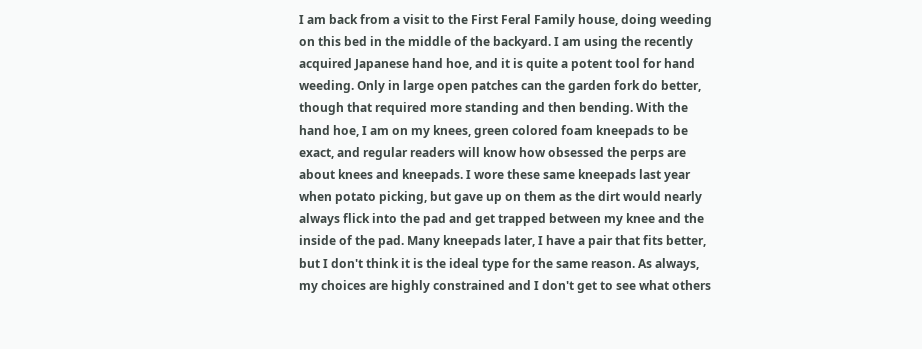I am back from a visit to the First Feral Family house, doing weeding on this bed in the middle of the backyard. I am using the recently acquired Japanese hand hoe, and it is quite a potent tool for hand weeding. Only in large open patches can the garden fork do better, though that required more standing and then bending. With the hand hoe, I am on my knees, green colored foam kneepads to be exact, and regular readers will know how obsessed the perps are about knees and kneepads. I wore these same kneepads last year when potato picking, but gave up on them as the dirt would nearly always flick into the pad and get trapped between my knee and the inside of the pad. Many kneepads later, I have a pair that fits better, but I don't think it is the ideal type for the same reason. As always, my choices are highly constrained and I don't get to see what others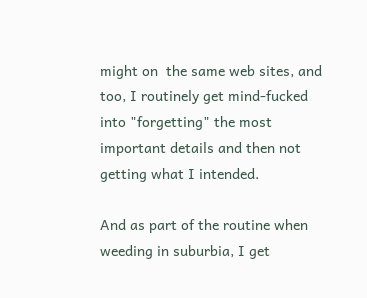might on  the same web sites, and too, I routinely get mind-fucked into "forgetting" the most important details and then not getting what I intended.

And as part of the routine when weeding in suburbia, I get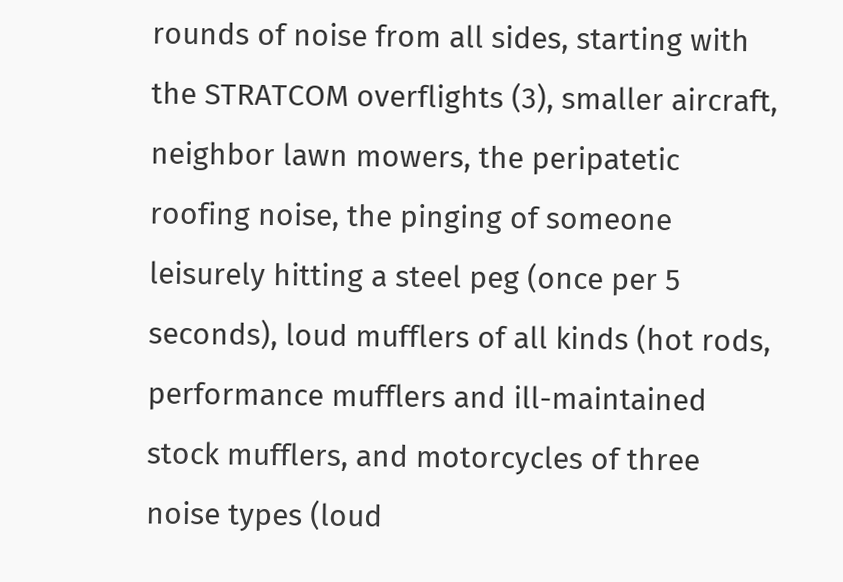rounds of noise from all sides, starting with the STRATCOM overflights (3), smaller aircraft, neighbor lawn mowers, the peripatetic roofing noise, the pinging of someone leisurely hitting a steel peg (once per 5 seconds), loud mufflers of all kinds (hot rods, performance mufflers and ill-maintained stock mufflers, and motorcycles of three noise types (loud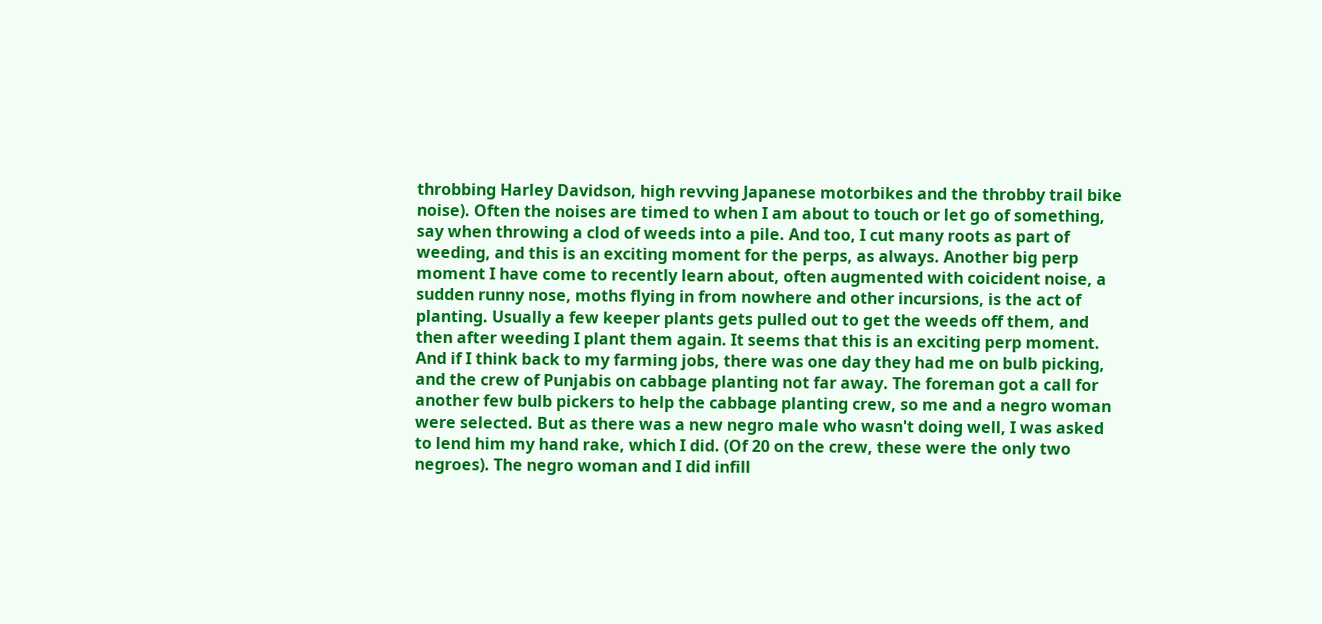throbbing Harley Davidson, high revving Japanese motorbikes and the throbby trail bike noise). Often the noises are timed to when I am about to touch or let go of something, say when throwing a clod of weeds into a pile. And too, I cut many roots as part of weeding, and this is an exciting moment for the perps, as always. Another big perp moment I have come to recently learn about, often augmented with coicident noise, a sudden runny nose, moths flying in from nowhere and other incursions, is the act of planting. Usually a few keeper plants gets pulled out to get the weeds off them, and then after weeding I plant them again. It seems that this is an exciting perp moment. And if I think back to my farming jobs, there was one day they had me on bulb picking, and the crew of Punjabis on cabbage planting not far away. The foreman got a call for another few bulb pickers to help the cabbage planting crew, so me and a negro woman were selected. But as there was a new negro male who wasn't doing well, I was asked to lend him my hand rake, which I did. (Of 20 on the crew, these were the only two negroes). The negro woman and I did infill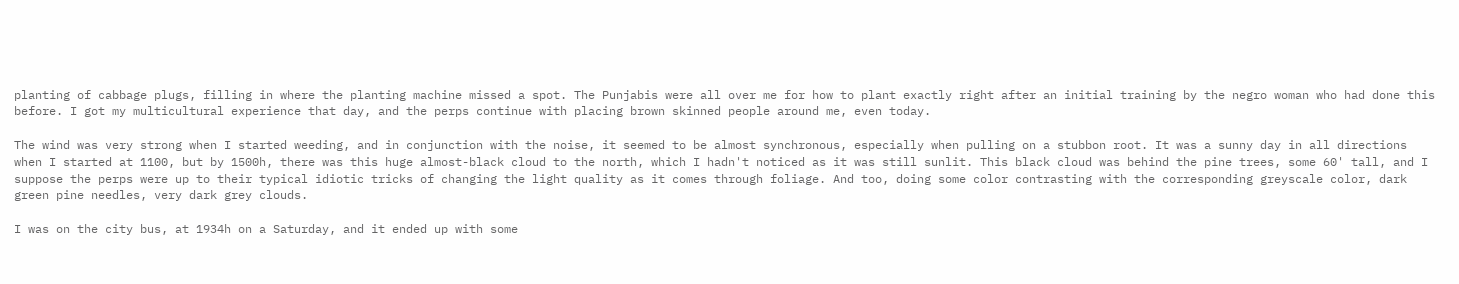planting of cabbage plugs, filling in where the planting machine missed a spot. The Punjabis were all over me for how to plant exactly right after an initial training by the negro woman who had done this before. I got my multicultural experience that day, and the perps continue with placing brown skinned people around me, even today.

The wind was very strong when I started weeding, and in conjunction with the noise, it seemed to be almost synchronous, especially when pulling on a stubbon root. It was a sunny day in all directions when I started at 1100, but by 1500h, there was this huge almost-black cloud to the north, which I hadn't noticed as it was still sunlit. This black cloud was behind the pine trees, some 60' tall, and I suppose the perps were up to their typical idiotic tricks of changing the light quality as it comes through foliage. And too, doing some color contrasting with the corresponding greyscale color, dark green pine needles, very dark grey clouds.

I was on the city bus, at 1934h on a Saturday, and it ended up with some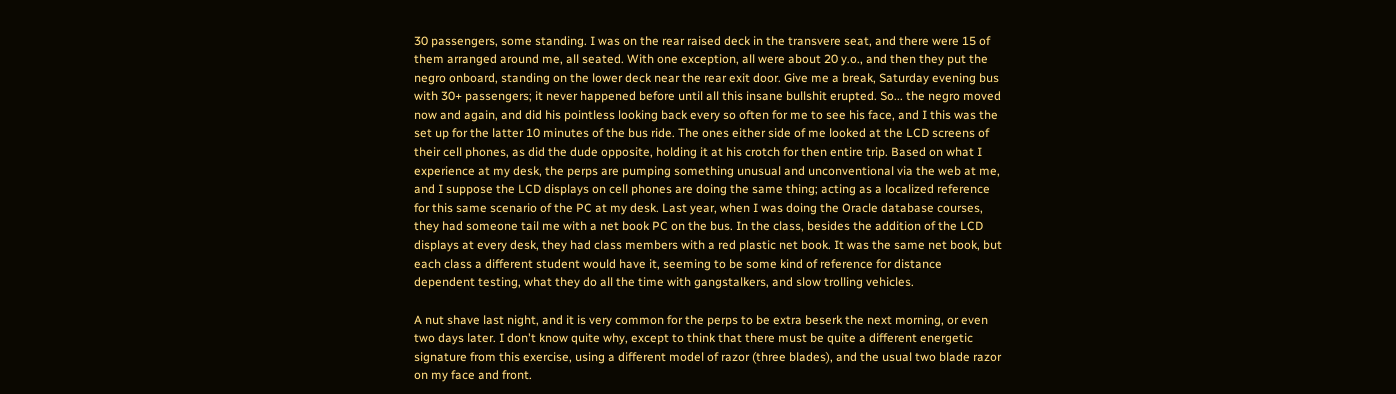30 passengers, some standing. I was on the rear raised deck in the transvere seat, and there were 15 of them arranged around me, all seated. With one exception, all were about 20 y.o., and then they put the negro onboard, standing on the lower deck near the rear exit door. Give me a break, Saturday evening bus with 30+ passengers; it never happened before until all this insane bullshit erupted. So... the negro moved now and again, and did his pointless looking back every so often for me to see his face, and I this was the set up for the latter 10 minutes of the bus ride. The ones either side of me looked at the LCD screens of their cell phones, as did the dude opposite, holding it at his crotch for then entire trip. Based on what I experience at my desk, the perps are pumping something unusual and unconventional via the web at me, and I suppose the LCD displays on cell phones are doing the same thing; acting as a localized reference for this same scenario of the PC at my desk. Last year, when I was doing the Oracle database courses, they had someone tail me with a net book PC on the bus. In the class, besides the addition of the LCD displays at every desk, they had class members with a red plastic net book. It was the same net book, but each class a different student would have it, seeming to be some kind of reference for distance dependent testing, what they do all the time with gangstalkers, and slow trolling vehicles.

A nut shave last night, and it is very common for the perps to be extra beserk the next morning, or even two days later. I don't know quite why, except to think that there must be quite a different energetic signature from this exercise, using a different model of razor (three blades), and the usual two blade razor on my face and front.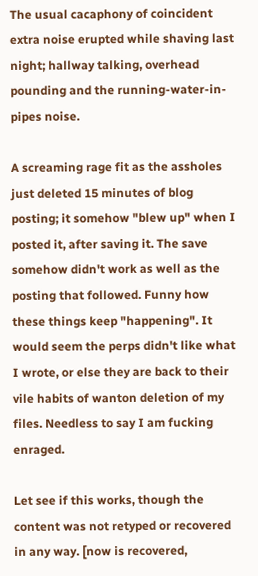The usual cacaphony of coincident extra noise erupted while shaving last night; hallway talking, overhead pounding and the running-water-in-pipes noise.

A screaming rage fit as the assholes just deleted 15 minutes of blog posting; it somehow "blew up" when I posted it, after saving it. The save somehow didn't work as well as the posting that followed. Funny how these things keep "happening". It would seem the perps didn't like what I wrote, or else they are back to their vile habits of wanton deletion of my files. Needless to say I am fucking enraged.

Let see if this works, though the content was not retyped or recovered in any way. [now is recovered,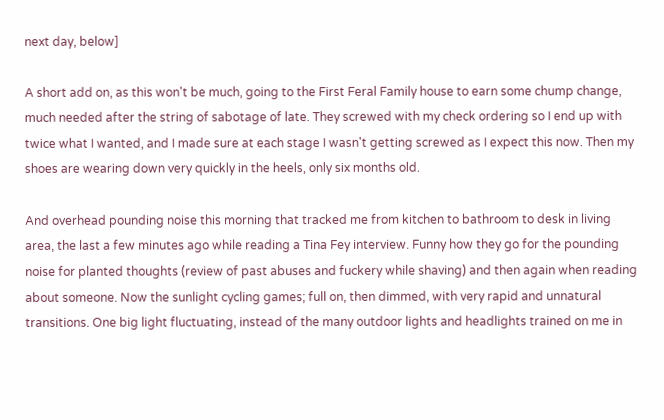next day, below]

A short add on, as this won't be much, going to the First Feral Family house to earn some chump change, much needed after the string of sabotage of late. They screwed with my check ordering so I end up with twice what I wanted, and I made sure at each stage I wasn't getting screwed as I expect this now. Then my shoes are wearing down very quickly in the heels, only six months old.

And overhead pounding noise this morning that tracked me from kitchen to bathroom to desk in living area, the last a few minutes ago while reading a Tina Fey interview. Funny how they go for the pounding noise for planted thoughts (review of past abuses and fuckery while shaving) and then again when reading about someone. Now the sunlight cycling games; full on, then dimmed, with very rapid and unnatural transitions. One big light fluctuating, instead of the many outdoor lights and headlights trained on me in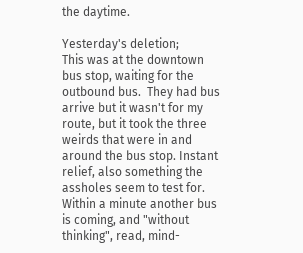the daytime.

Yesterday's deletion;
This was at the downtown bus stop, waiting for the outbound bus.  They had bus arrive but it wasn't for my route, but it took the three weirds that were in and around the bus stop. Instant relief, also something the assholes seem to test for. Within a minute another bus is coming, and "without thinking", read, mind-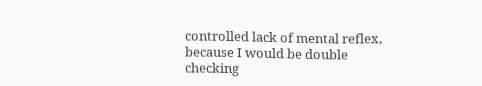controlled lack of mental reflex, because I would be double checking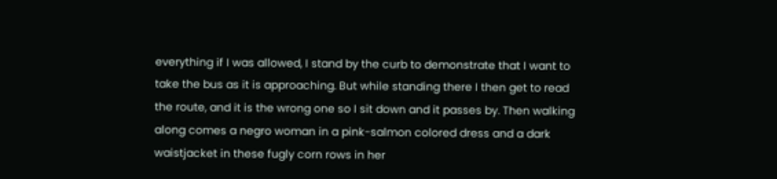everything if I was allowed, I stand by the curb to demonstrate that I want to take the bus as it is approaching. But while standing there I then get to read the route, and it is the wrong one so I sit down and it passes by. Then walking along comes a negro woman in a pink-salmon colored dress and a dark waistjacket in these fugly corn rows in her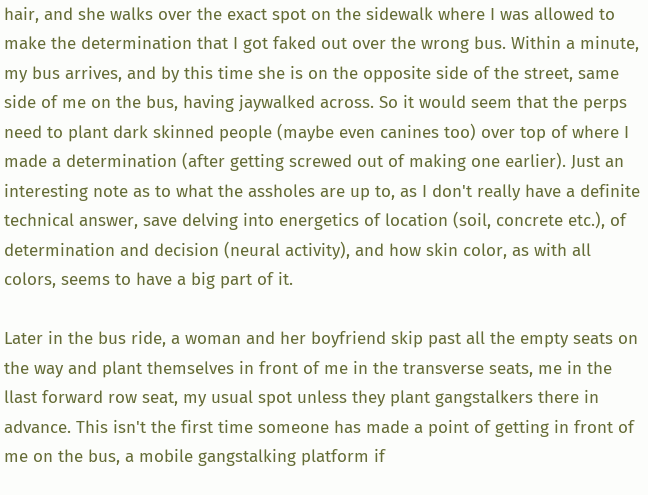hair, and she walks over the exact spot on the sidewalk where I was allowed to make the determination that I got faked out over the wrong bus. Within a minute, my bus arrives, and by this time she is on the opposite side of the street, same side of me on the bus, having jaywalked across. So it would seem that the perps need to plant dark skinned people (maybe even canines too) over top of where I made a determination (after getting screwed out of making one earlier). Just an interesting note as to what the assholes are up to, as I don't really have a definite technical answer, save delving into energetics of location (soil, concrete etc.), of determination and decision (neural activity), and how skin color, as with all colors, seems to have a big part of it.

Later in the bus ride, a woman and her boyfriend skip past all the empty seats on the way and plant themselves in front of me in the transverse seats, me in the llast forward row seat, my usual spot unless they plant gangstalkers there in advance. This isn't the first time someone has made a point of getting in front of me on the bus, a mobile gangstalking platform if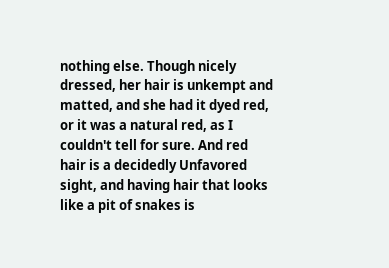nothing else. Though nicely dressed, her hair is unkempt and matted, and she had it dyed red, or it was a natural red, as I couldn't tell for sure. And red hair is a decidedly Unfavored sight, and having hair that looks like a pit of snakes is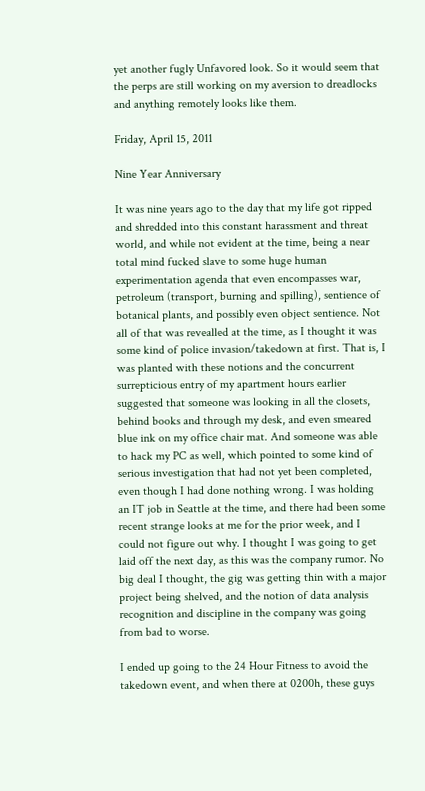yet another fugly Unfavored look. So it would seem that the perps are still working on my aversion to dreadlocks and anything remotely looks like them.

Friday, April 15, 2011

Nine Year Anniversary

It was nine years ago to the day that my life got ripped and shredded into this constant harassment and threat world, and while not evident at the time, being a near total mind fucked slave to some huge human experimentation agenda that even encompasses war, petroleum (transport, burning and spilling), sentience of botanical plants, and possibly even object sentience. Not all of that was revealled at the time, as I thought it was some kind of police invasion/takedown at first. That is, I was planted with these notions and the concurrent surrepticious entry of my apartment hours earlier suggested that someone was looking in all the closets, behind books and through my desk, and even smeared blue ink on my office chair mat. And someone was able to hack my PC as well, which pointed to some kind of serious investigation that had not yet been completed, even though I had done nothing wrong. I was holding an IT job in Seattle at the time, and there had been some recent strange looks at me for the prior week, and I could not figure out why. I thought I was going to get laid off the next day, as this was the company rumor. No big deal I thought, the gig was getting thin with a major project being shelved, and the notion of data analysis recognition and discipline in the company was going from bad to worse.

I ended up going to the 24 Hour Fitness to avoid the takedown event, and when there at 0200h, these guys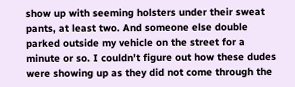show up with seeming holsters under their sweat pants, at least two. And someone else double parked outside my vehicle on the street for a minute or so. I couldn't figure out how these dudes were showing up as they did not come through the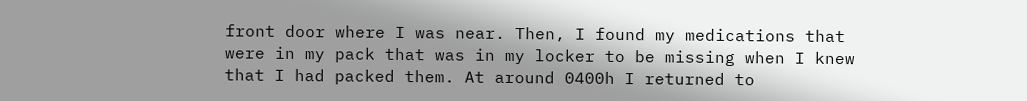front door where I was near. Then, I found my medications that were in my pack that was in my locker to be missing when I knew that I had packed them. At around 0400h I returned to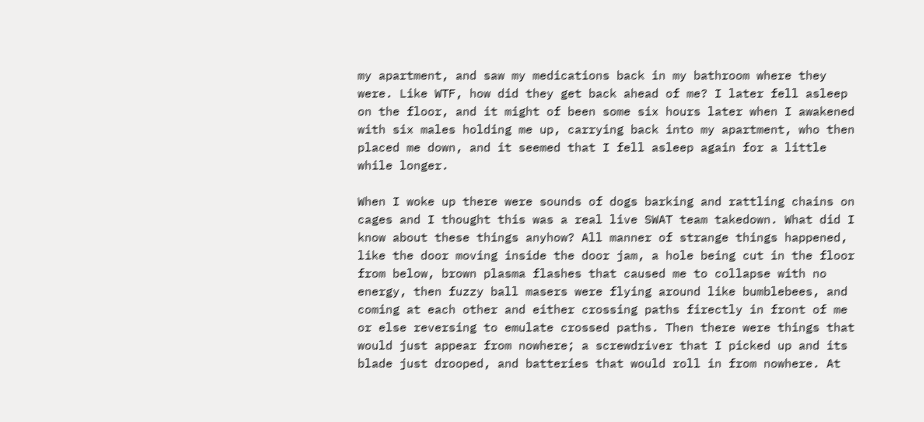my apartment, and saw my medications back in my bathroom where they were. Like WTF, how did they get back ahead of me? I later fell asleep on the floor, and it might of been some six hours later when I awakened with six males holding me up, carrying back into my apartment, who then placed me down, and it seemed that I fell asleep again for a little while longer.

When I woke up there were sounds of dogs barking and rattling chains on cages and I thought this was a real live SWAT team takedown. What did I know about these things anyhow? All manner of strange things happened, like the door moving inside the door jam, a hole being cut in the floor from below, brown plasma flashes that caused me to collapse with no energy, then fuzzy ball masers were flying around like bumblebees, and coming at each other and either crossing paths firectly in front of me or else reversing to emulate crossed paths. Then there were things that would just appear from nowhere; a screwdriver that I picked up and its blade just drooped, and batteries that would roll in from nowhere. At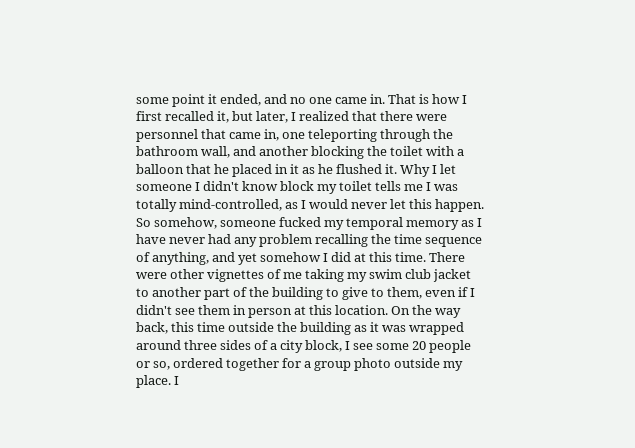some point it ended, and no one came in. That is how I first recalled it, but later, I realized that there were personnel that came in, one teleporting through the bathroom wall, and another blocking the toilet with a balloon that he placed in it as he flushed it. Why I let someone I didn't know block my toilet tells me I was totally mind-controlled, as I would never let this happen. So somehow, someone fucked my temporal memory as I have never had any problem recalling the time sequence of anything, and yet somehow I did at this time. There were other vignettes of me taking my swim club jacket to another part of the building to give to them, even if I didn't see them in person at this location. On the way back, this time outside the building as it was wrapped around three sides of a city block, I see some 20 people or so, ordered together for a group photo outside my place. I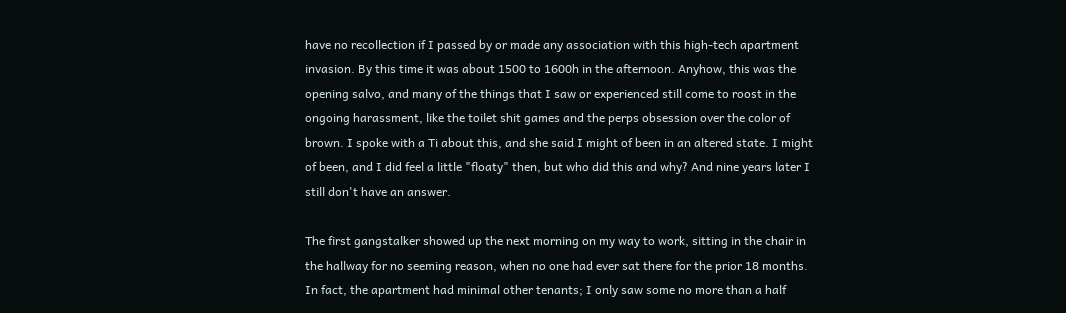have no recollection if I passed by or made any association with this high-tech apartment invasion. By this time it was about 1500 to 1600h in the afternoon. Anyhow, this was the opening salvo, and many of the things that I saw or experienced still come to roost in the ongoing harassment, like the toilet shit games and the perps obsession over the color of brown. I spoke with a Ti about this, and she said I might of been in an altered state. I might of been, and I did feel a little "floaty" then, but who did this and why? And nine years later I still don't have an answer.

The first gangstalker showed up the next morning on my way to work, sitting in the chair in the hallway for no seeming reason, when no one had ever sat there for the prior 18 months. In fact, the apartment had minimal other tenants; I only saw some no more than a half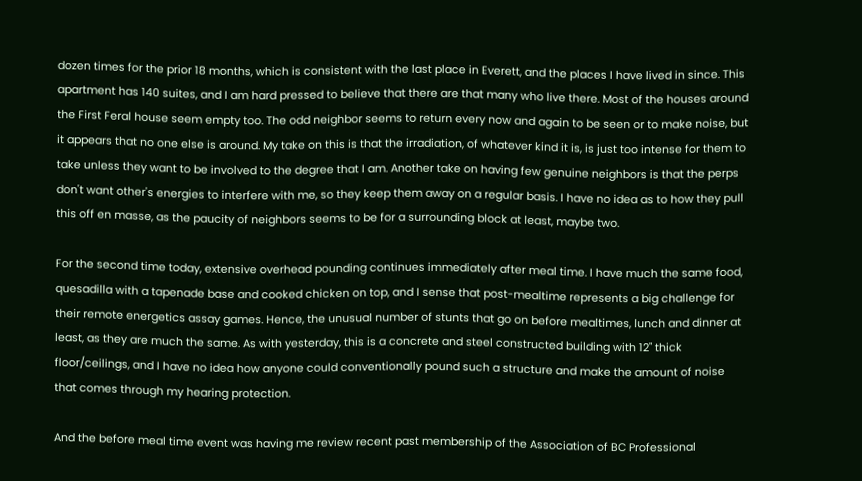dozen times for the prior 18 months, which is consistent with the last place in Everett, and the places I have lived in since. This apartment has 140 suites, and I am hard pressed to believe that there are that many who live there. Most of the houses around the First Feral house seem empty too. The odd neighbor seems to return every now and again to be seen or to make noise, but it appears that no one else is around. My take on this is that the irradiation, of whatever kind it is, is just too intense for them to take unless they want to be involved to the degree that I am. Another take on having few genuine neighbors is that the perps don't want other's energies to interfere with me, so they keep them away on a regular basis. I have no idea as to how they pull this off en masse, as the paucity of neighbors seems to be for a surrounding block at least, maybe two.

For the second time today, extensive overhead pounding continues immediately after meal time. I have much the same food, quesadilla with a tapenade base and cooked chicken on top, and I sense that post-mealtime represents a big challenge for their remote energetics assay games. Hence, the unusual number of stunts that go on before mealtimes, lunch and dinner at least, as they are much the same. As with yesterday, this is a concrete and steel constructed building with 12" thick floor/ceilings, and I have no idea how anyone could conventionally pound such a structure and make the amount of noise that comes through my hearing protection.

And the before meal time event was having me review recent past membership of the Association of BC Professional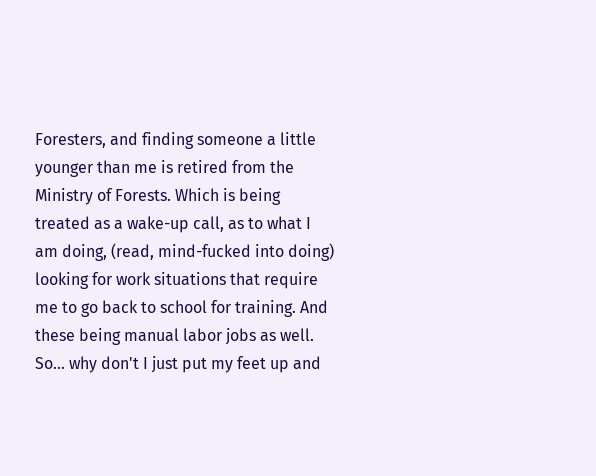Foresters, and finding someone a little younger than me is retired from the Ministry of Forests. Which is being treated as a wake-up call, as to what I am doing, (read, mind-fucked into doing) looking for work situations that require me to go back to school for training. And these being manual labor jobs as well. So... why don't I just put my feet up and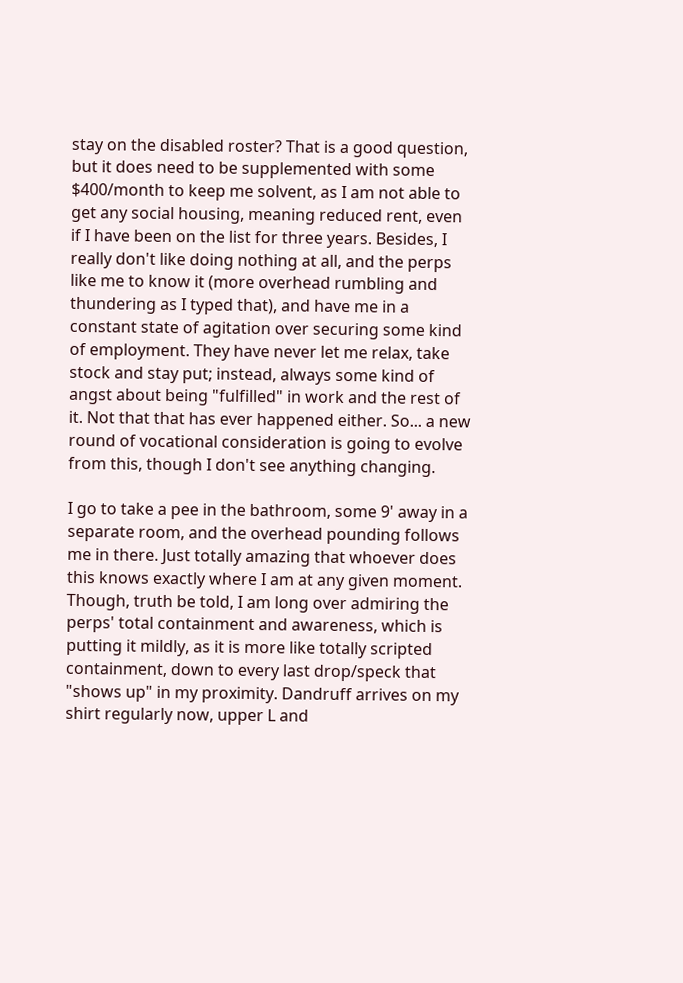stay on the disabled roster? That is a good question, but it does need to be supplemented with some $400/month to keep me solvent, as I am not able to get any social housing, meaning reduced rent, even if I have been on the list for three years. Besides, I really don't like doing nothing at all, and the perps like me to know it (more overhead rumbling and thundering as I typed that), and have me in a constant state of agitation over securing some kind of employment. They have never let me relax, take stock and stay put; instead, always some kind of angst about being "fulfilled" in work and the rest of it. Not that that has ever happened either. So... a new round of vocational consideration is going to evolve from this, though I don't see anything changing.

I go to take a pee in the bathroom, some 9' away in a separate room, and the overhead pounding follows me in there. Just totally amazing that whoever does this knows exactly where I am at any given moment. Though, truth be told, I am long over admiring the perps' total containment and awareness, which is putting it mildly, as it is more like totally scripted containment, down to every last drop/speck that "shows up" in my proximity. Dandruff arrives on my shirt regularly now, upper L and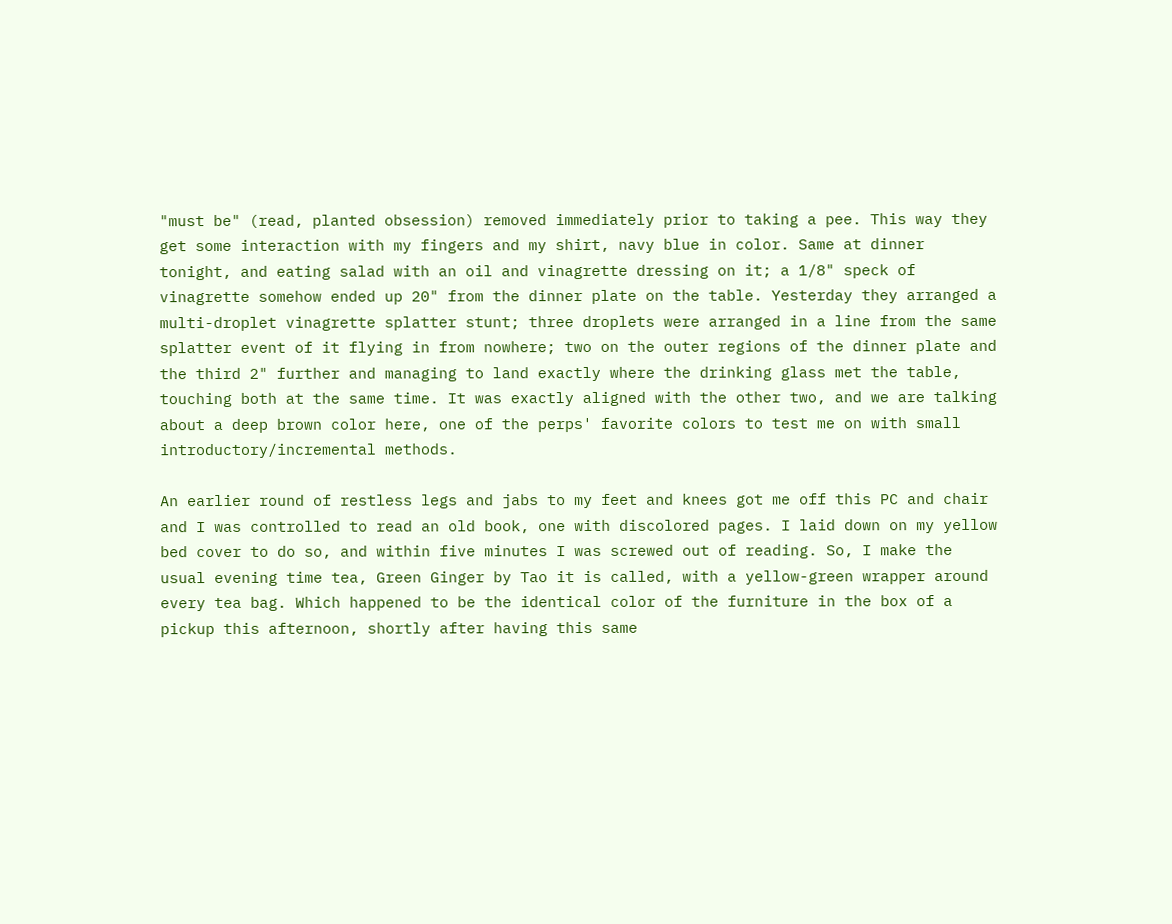"must be" (read, planted obsession) removed immediately prior to taking a pee. This way they get some interaction with my fingers and my shirt, navy blue in color. Same at dinner tonight, and eating salad with an oil and vinagrette dressing on it; a 1/8" speck of vinagrette somehow ended up 20" from the dinner plate on the table. Yesterday they arranged a multi-droplet vinagrette splatter stunt; three droplets were arranged in a line from the same splatter event of it flying in from nowhere; two on the outer regions of the dinner plate and the third 2" further and managing to land exactly where the drinking glass met the table, touching both at the same time. It was exactly aligned with the other two, and we are talking about a deep brown color here, one of the perps' favorite colors to test me on with small introductory/incremental methods.

An earlier round of restless legs and jabs to my feet and knees got me off this PC and chair and I was controlled to read an old book, one with discolored pages. I laid down on my yellow bed cover to do so, and within five minutes I was screwed out of reading. So, I make the usual evening time tea, Green Ginger by Tao it is called, with a yellow-green wrapper around every tea bag. Which happened to be the identical color of the furniture in the box of a pickup this afternoon, shortly after having this same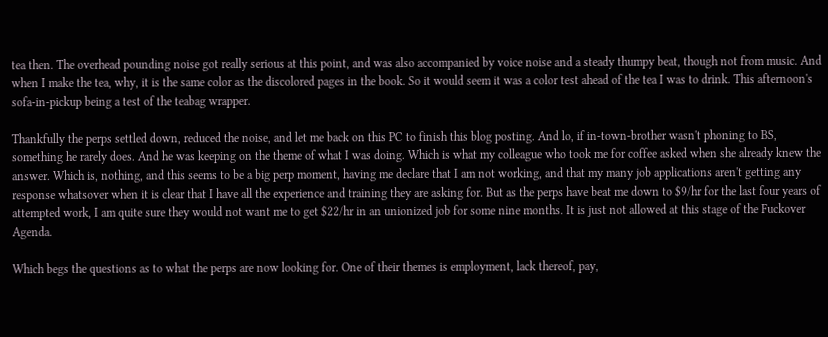tea then. The overhead pounding noise got really serious at this point, and was also accompanied by voice noise and a steady thumpy beat, though not from music. And when I make the tea, why, it is the same color as the discolored pages in the book. So it would seem it was a color test ahead of the tea I was to drink. This afternoon's sofa-in-pickup being a test of the teabag wrapper.

Thankfully the perps settled down, reduced the noise, and let me back on this PC to finish this blog posting. And lo, if in-town-brother wasn't phoning to BS, something he rarely does. And he was keeping on the theme of what I was doing. Which is what my colleague who took me for coffee asked when she already knew the answer. Which is, nothing, and this seems to be a big perp moment, having me declare that I am not working, and that my many job applications aren't getting any response whatsover when it is clear that I have all the experience and training they are asking for. But as the perps have beat me down to $9/hr for the last four years of attempted work, I am quite sure they would not want me to get $22/hr in an unionized job for some nine months. It is just not allowed at this stage of the Fuckover Agenda.

Which begs the questions as to what the perps are now looking for. One of their themes is employment, lack thereof, pay,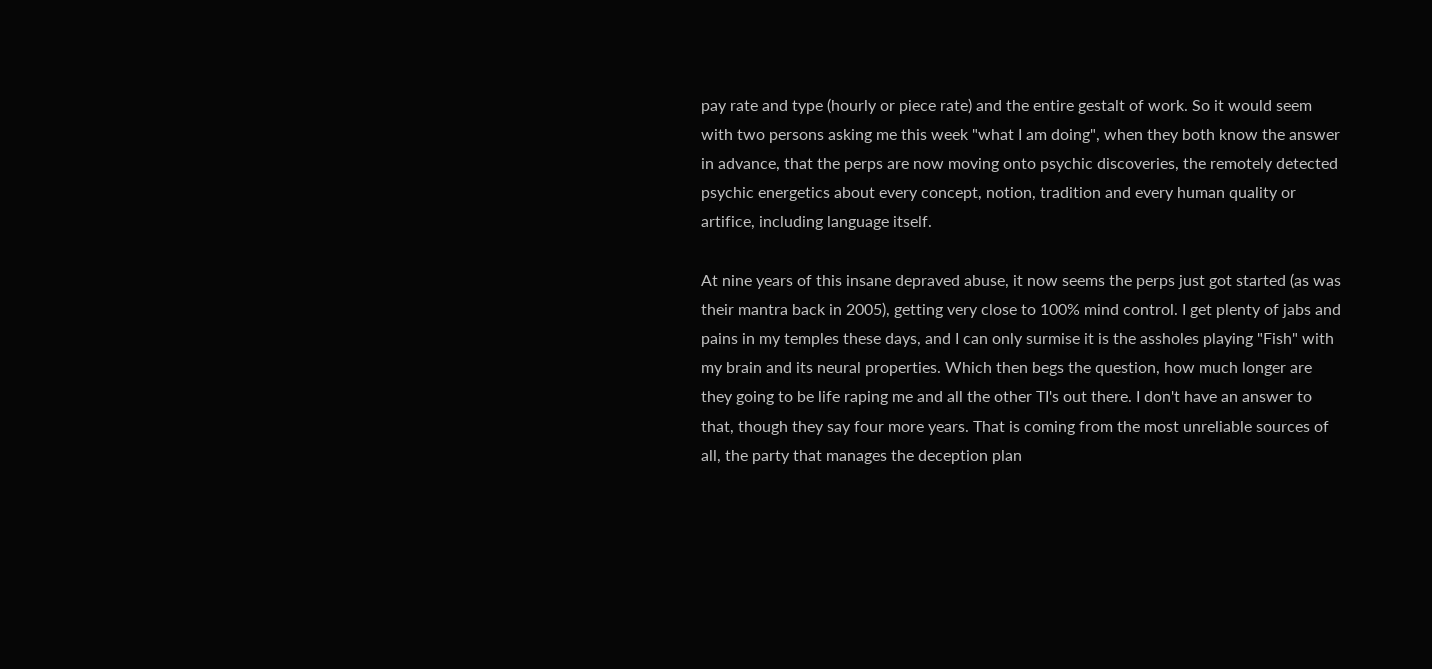pay rate and type (hourly or piece rate) and the entire gestalt of work. So it would seem with two persons asking me this week "what I am doing", when they both know the answer in advance, that the perps are now moving onto psychic discoveries, the remotely detected psychic energetics about every concept, notion, tradition and every human quality or artifice, including language itself.

At nine years of this insane depraved abuse, it now seems the perps just got started (as was their mantra back in 2005), getting very close to 100% mind control. I get plenty of jabs and pains in my temples these days, and I can only surmise it is the assholes playing "Fish" with my brain and its neural properties. Which then begs the question, how much longer are they going to be life raping me and all the other TI's out there. I don't have an answer to that, though they say four more years. That is coming from the most unreliable sources of all, the party that manages the deception plan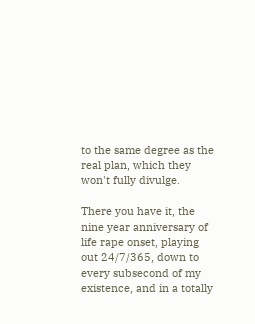to the same degree as the real plan, which they won't fully divulge.

There you have it, the nine year anniversary of life rape onset, playing out 24/7/365, down to every subsecond of my existence, and in a totally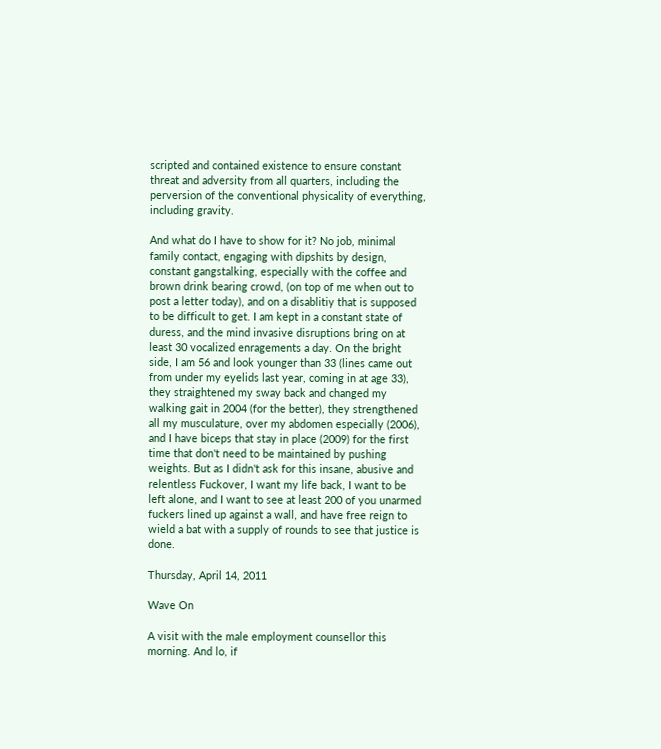scripted and contained existence to ensure constant threat and adversity from all quarters, including the perversion of the conventional physicality of everything, including gravity.

And what do I have to show for it? No job, minimal family contact, engaging with dipshits by design, constant gangstalking, especially with the coffee and brown drink bearing crowd, (on top of me when out to post a letter today), and on a disablitiy that is supposed to be difficult to get. I am kept in a constant state of duress, and the mind invasive disruptions bring on at least 30 vocalized enragements a day. On the bright side, I am 56 and look younger than 33 (lines came out from under my eyelids last year, coming in at age 33), they straightened my sway back and changed my walking gait in 2004 (for the better), they strengthened all my musculature, over my abdomen especially (2006), and I have biceps that stay in place (2009) for the first time that don't need to be maintained by pushing weights. But as I didn't ask for this insane, abusive and relentless Fuckover, I want my life back, I want to be left alone, and I want to see at least 200 of you unarmed fuckers lined up against a wall, and have free reign to wield a bat with a supply of rounds to see that justice is done.

Thursday, April 14, 2011

Wave On

A visit with the male employment counsellor this morning. And lo, if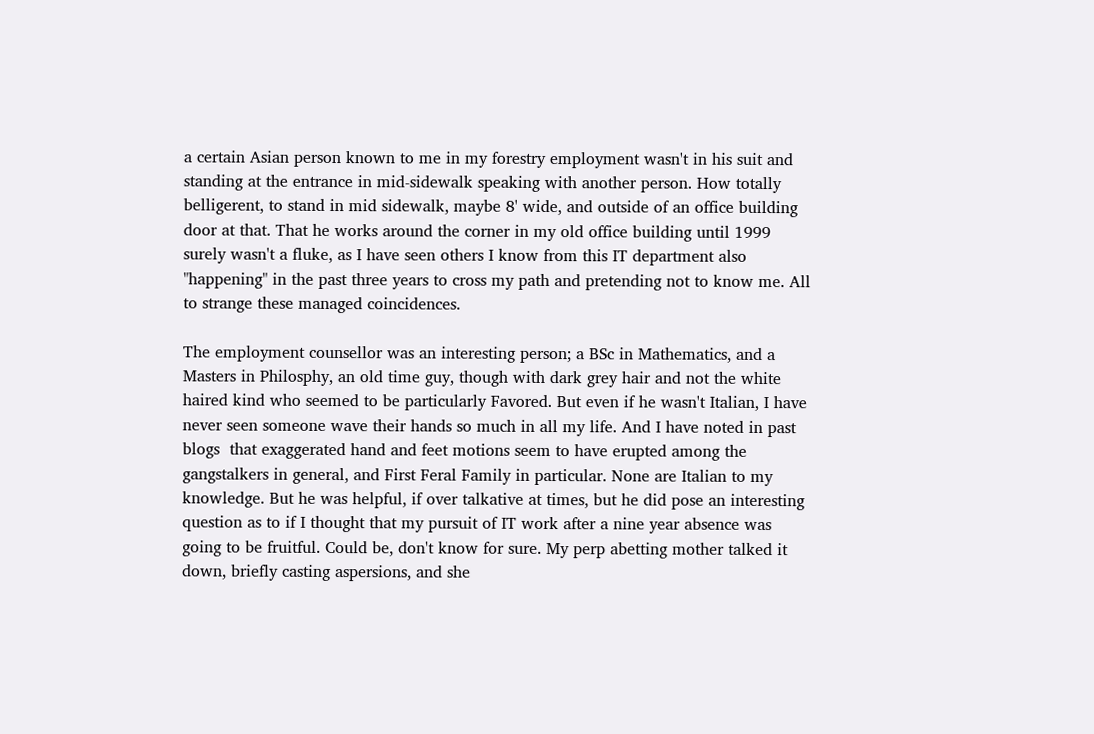a certain Asian person known to me in my forestry employment wasn't in his suit and standing at the entrance in mid-sidewalk speaking with another person. How totally belligerent, to stand in mid sidewalk, maybe 8' wide, and outside of an office building door at that. That he works around the corner in my old office building until 1999 surely wasn't a fluke, as I have seen others I know from this IT department also "happening" in the past three years to cross my path and pretending not to know me. All to strange these managed coincidences.

The employment counsellor was an interesting person; a BSc in Mathematics, and a Masters in Philosphy, an old time guy, though with dark grey hair and not the white haired kind who seemed to be particularly Favored. But even if he wasn't Italian, I have never seen someone wave their hands so much in all my life. And I have noted in past blogs  that exaggerated hand and feet motions seem to have erupted among the gangstalkers in general, and First Feral Family in particular. None are Italian to my knowledge. But he was helpful, if over talkative at times, but he did pose an interesting question as to if I thought that my pursuit of IT work after a nine year absence was going to be fruitful. Could be, don't know for sure. My perp abetting mother talked it down, briefly casting aspersions, and she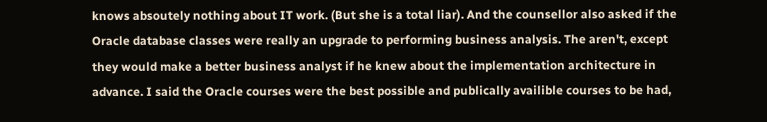knows absoutely nothing about IT work. (But she is a total liar). And the counsellor also asked if the Oracle database classes were really an upgrade to performing business analysis. The aren't, except they would make a better business analyst if he knew about the implementation architecture in advance. I said the Oracle courses were the best possible and publically availible courses to be had,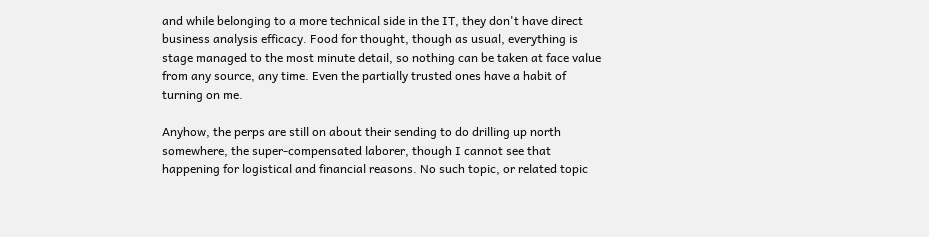and while belonging to a more technical side in the IT, they don't have direct business analysis efficacy. Food for thought, though as usual, everything is stage managed to the most minute detail, so nothing can be taken at face value from any source, any time. Even the partially trusted ones have a habit of turning on me.

Anyhow, the perps are still on about their sending to do drilling up north somewhere, the super-compensated laborer, though I cannot see that happening for logistical and financial reasons. No such topic, or related topic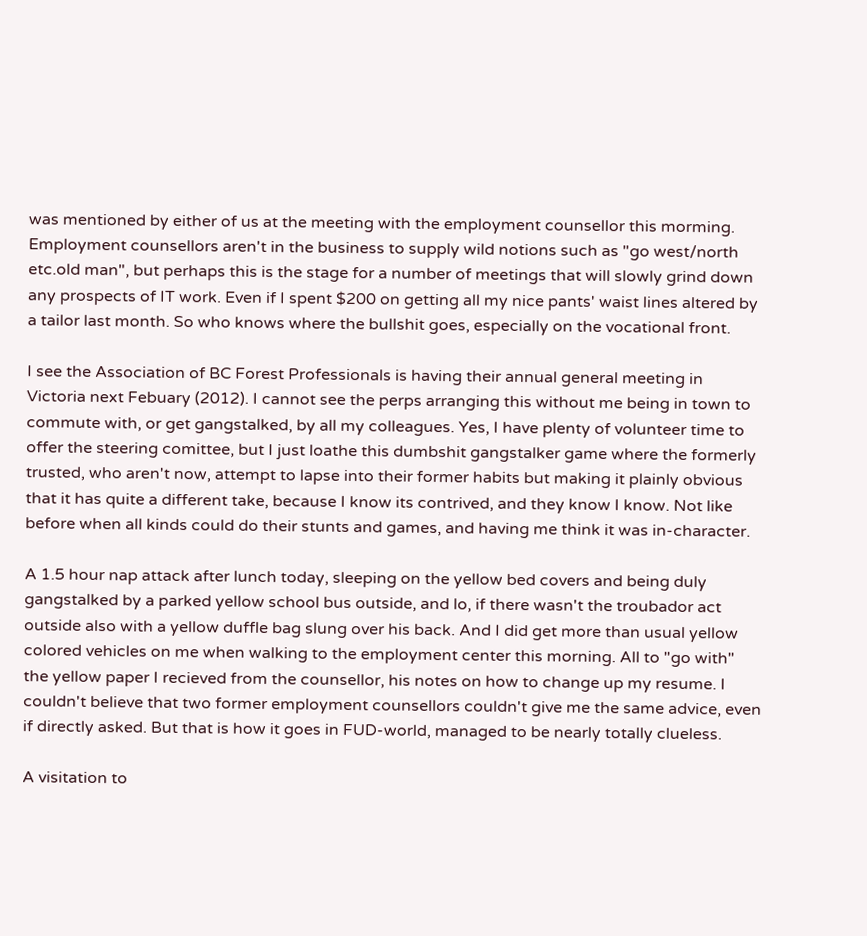was mentioned by either of us at the meeting with the employment counsellor this morming. Employment counsellors aren't in the business to supply wild notions such as "go west/north etc.old man", but perhaps this is the stage for a number of meetings that will slowly grind down any prospects of IT work. Even if I spent $200 on getting all my nice pants' waist lines altered by a tailor last month. So who knows where the bullshit goes, especially on the vocational front.

I see the Association of BC Forest Professionals is having their annual general meeting in Victoria next Febuary (2012). I cannot see the perps arranging this without me being in town to commute with, or get gangstalked, by all my colleagues. Yes, I have plenty of volunteer time to offer the steering comittee, but I just loathe this dumbshit gangstalker game where the formerly trusted, who aren't now, attempt to lapse into their former habits but making it plainly obvious that it has quite a different take, because I know its contrived, and they know I know. Not like before when all kinds could do their stunts and games, and having me think it was in-character.

A 1.5 hour nap attack after lunch today, sleeping on the yellow bed covers and being duly gangstalked by a parked yellow school bus outside, and lo, if there wasn't the troubador act outside also with a yellow duffle bag slung over his back. And I did get more than usual yellow colored vehicles on me when walking to the employment center this morning. All to "go with" the yellow paper I recieved from the counsellor, his notes on how to change up my resume. I couldn't believe that two former employment counsellors couldn't give me the same advice, even if directly asked. But that is how it goes in FUD-world, managed to be nearly totally clueless.

A visitation to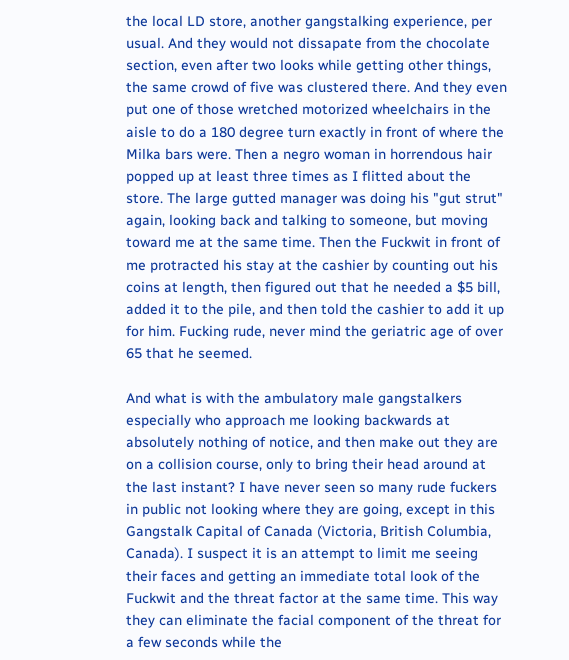the local LD store, another gangstalking experience, per usual. And they would not dissapate from the chocolate section, even after two looks while getting other things, the same crowd of five was clustered there. And they even put one of those wretched motorized wheelchairs in the aisle to do a 180 degree turn exactly in front of where the Milka bars were. Then a negro woman in horrendous hair popped up at least three times as I flitted about the store. The large gutted manager was doing his "gut strut" again, looking back and talking to someone, but moving toward me at the same time. Then the Fuckwit in front of me protracted his stay at the cashier by counting out his coins at length, then figured out that he needed a $5 bill, added it to the pile, and then told the cashier to add it up for him. Fucking rude, never mind the geriatric age of over 65 that he seemed.

And what is with the ambulatory male gangstalkers especially who approach me looking backwards at absolutely nothing of notice, and then make out they are on a collision course, only to bring their head around at the last instant? I have never seen so many rude fuckers in public not looking where they are going, except in this Gangstalk Capital of Canada (Victoria, British Columbia, Canada). I suspect it is an attempt to limit me seeing their faces and getting an immediate total look of the Fuckwit and the threat factor at the same time. This way they can eliminate the facial component of the threat for a few seconds while the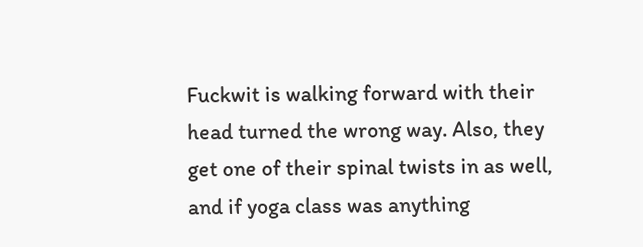Fuckwit is walking forward with their head turned the wrong way. Also, they get one of their spinal twists in as well, and if yoga class was anything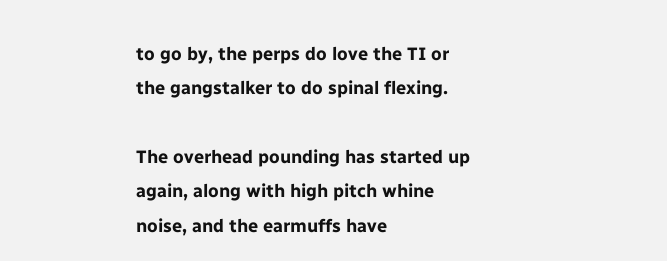to go by, the perps do love the TI or the gangstalker to do spinal flexing.

The overhead pounding has started up again, along with high pitch whine noise, and the earmuffs have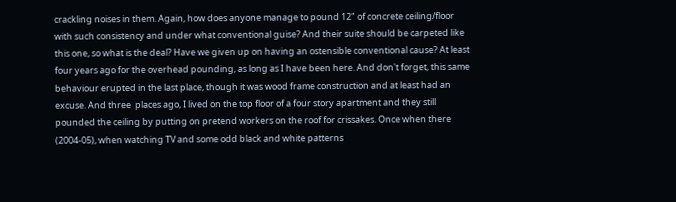crackling noises in them. Again, how does anyone manage to pound 12" of concrete ceiling/floor with such consistency and under what conventional guise? And their suite should be carpeted like this one, so what is the deal? Have we given up on having an ostensible conventional cause? At least four years ago for the overhead pounding, as long as I have been here. And don't forget, this same behaviour erupted in the last place, though it was wood frame construction and at least had an excuse. And three  places ago, I lived on the top floor of a four story apartment and they still pounded the ceiling by putting on pretend workers on the roof for crissakes. Once when there (2004-05), when watching TV and some odd black and white patterns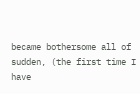became bothersome all of sudden, (the first time I have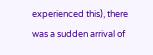experienced this), there was a sudden arrival of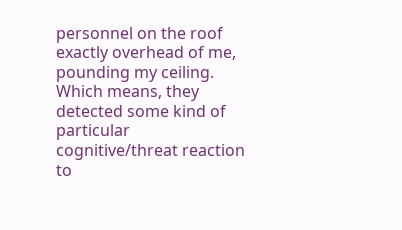personnel on the roof exactly overhead of me, pounding my ceiling. Which means, they detected some kind of particular cognitive/threat reaction to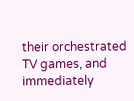their orchestrated TV games, and immediately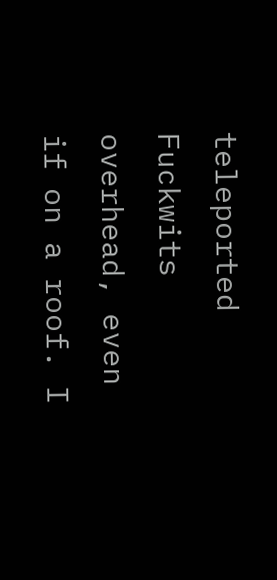teleported Fuckwits overhead, even if on a roof. I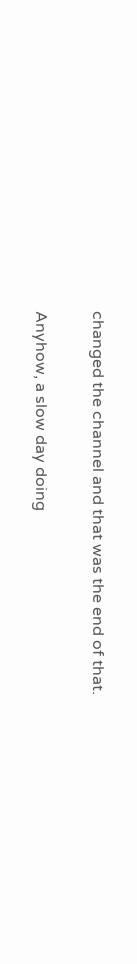changed the channel and that was the end of that.

Anyhow, a slow day doing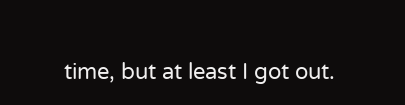time, but at least I got out.